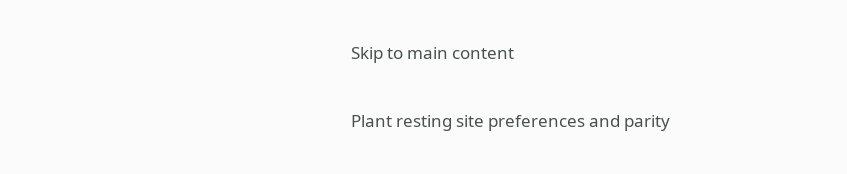Skip to main content

Plant resting site preferences and parity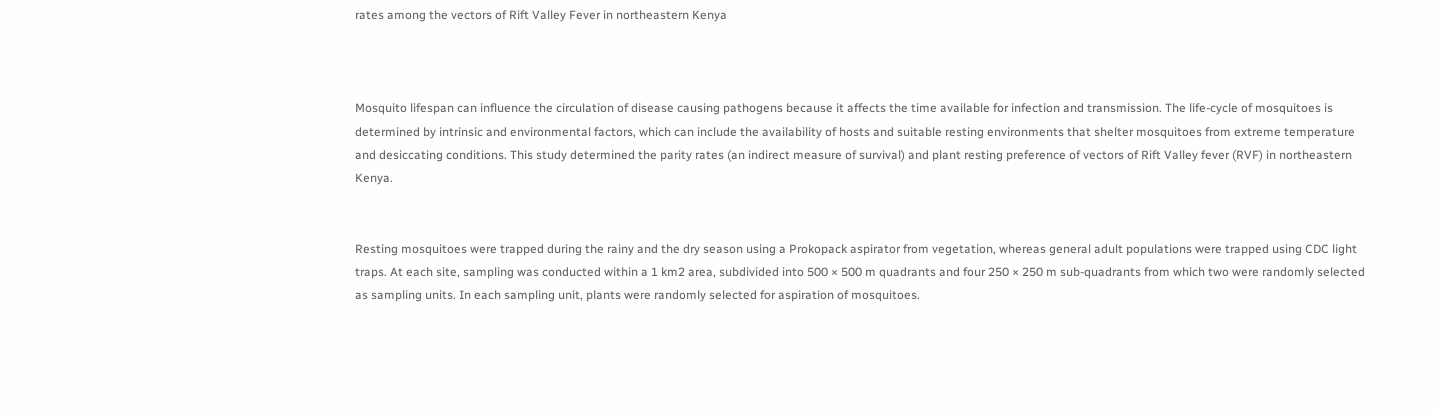rates among the vectors of Rift Valley Fever in northeastern Kenya



Mosquito lifespan can influence the circulation of disease causing pathogens because it affects the time available for infection and transmission. The life-cycle of mosquitoes is determined by intrinsic and environmental factors, which can include the availability of hosts and suitable resting environments that shelter mosquitoes from extreme temperature and desiccating conditions. This study determined the parity rates (an indirect measure of survival) and plant resting preference of vectors of Rift Valley fever (RVF) in northeastern Kenya.


Resting mosquitoes were trapped during the rainy and the dry season using a Prokopack aspirator from vegetation, whereas general adult populations were trapped using CDC light traps. At each site, sampling was conducted within a 1 km2 area, subdivided into 500 × 500 m quadrants and four 250 × 250 m sub-quadrants from which two were randomly selected as sampling units. In each sampling unit, plants were randomly selected for aspiration of mosquitoes.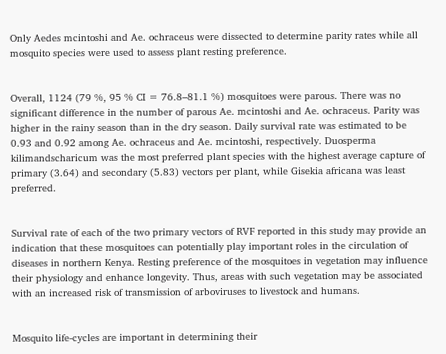Only Aedes mcintoshi and Ae. ochraceus were dissected to determine parity rates while all mosquito species were used to assess plant resting preference.


Overall, 1124 (79 %, 95 % CI = 76.8–81.1 %) mosquitoes were parous. There was no significant difference in the number of parous Ae. mcintoshi and Ae. ochraceus. Parity was higher in the rainy season than in the dry season. Daily survival rate was estimated to be 0.93 and 0.92 among Ae. ochraceus and Ae. mcintoshi, respectively. Duosperma kilimandscharicum was the most preferred plant species with the highest average capture of primary (3.64) and secondary (5.83) vectors per plant, while Gisekia africana was least preferred.


Survival rate of each of the two primary vectors of RVF reported in this study may provide an indication that these mosquitoes can potentially play important roles in the circulation of diseases in northern Kenya. Resting preference of the mosquitoes in vegetation may influence their physiology and enhance longevity. Thus, areas with such vegetation may be associated with an increased risk of transmission of arboviruses to livestock and humans.


Mosquito life-cycles are important in determining their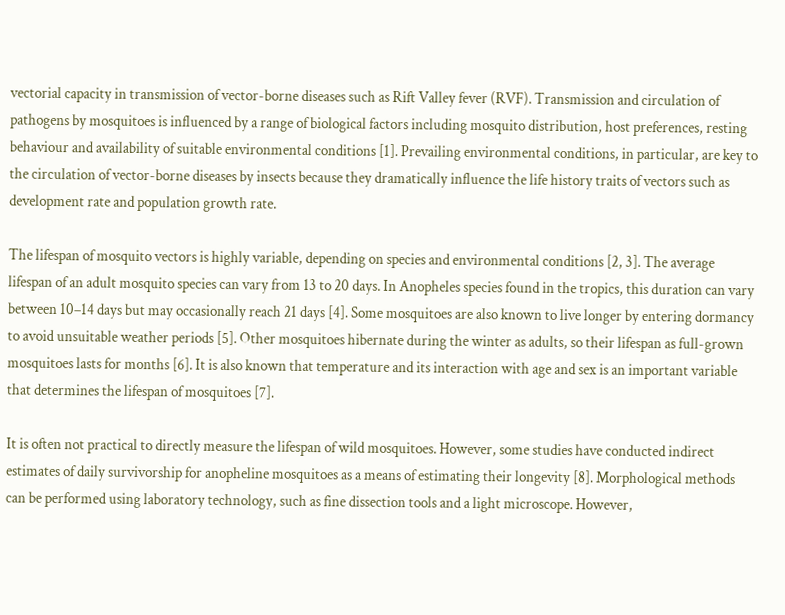vectorial capacity in transmission of vector-borne diseases such as Rift Valley fever (RVF). Transmission and circulation of pathogens by mosquitoes is influenced by a range of biological factors including mosquito distribution, host preferences, resting behaviour and availability of suitable environmental conditions [1]. Prevailing environmental conditions, in particular, are key to the circulation of vector-borne diseases by insects because they dramatically influence the life history traits of vectors such as development rate and population growth rate.

The lifespan of mosquito vectors is highly variable, depending on species and environmental conditions [2, 3]. The average lifespan of an adult mosquito species can vary from 13 to 20 days. In Anopheles species found in the tropics, this duration can vary between 10–14 days but may occasionally reach 21 days [4]. Some mosquitoes are also known to live longer by entering dormancy to avoid unsuitable weather periods [5]. Other mosquitoes hibernate during the winter as adults, so their lifespan as full-grown mosquitoes lasts for months [6]. It is also known that temperature and its interaction with age and sex is an important variable that determines the lifespan of mosquitoes [7].

It is often not practical to directly measure the lifespan of wild mosquitoes. However, some studies have conducted indirect estimates of daily survivorship for anopheline mosquitoes as a means of estimating their longevity [8]. Morphological methods can be performed using laboratory technology, such as fine dissection tools and a light microscope. However,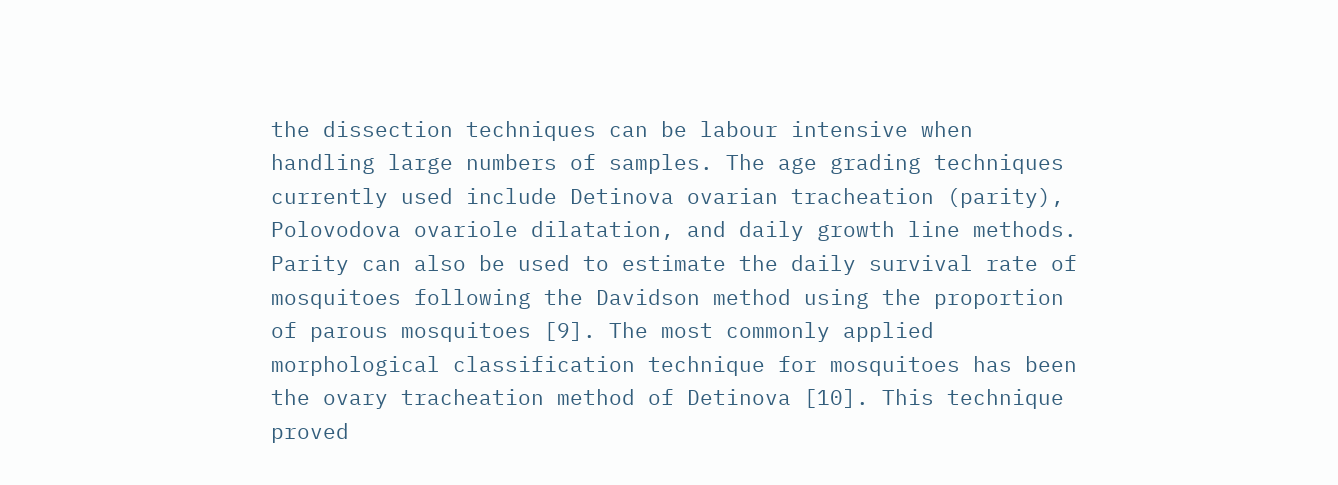the dissection techniques can be labour intensive when handling large numbers of samples. The age grading techniques currently used include Detinova ovarian tracheation (parity), Polovodova ovariole dilatation, and daily growth line methods. Parity can also be used to estimate the daily survival rate of mosquitoes following the Davidson method using the proportion of parous mosquitoes [9]. The most commonly applied morphological classification technique for mosquitoes has been the ovary tracheation method of Detinova [10]. This technique proved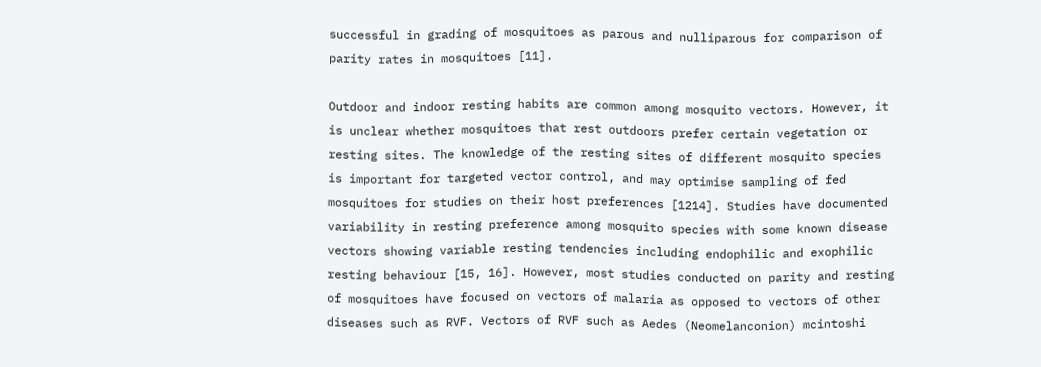successful in grading of mosquitoes as parous and nulliparous for comparison of parity rates in mosquitoes [11].

Outdoor and indoor resting habits are common among mosquito vectors. However, it is unclear whether mosquitoes that rest outdoors prefer certain vegetation or resting sites. The knowledge of the resting sites of different mosquito species is important for targeted vector control, and may optimise sampling of fed mosquitoes for studies on their host preferences [1214]. Studies have documented variability in resting preference among mosquito species with some known disease vectors showing variable resting tendencies including endophilic and exophilic resting behaviour [15, 16]. However, most studies conducted on parity and resting of mosquitoes have focused on vectors of malaria as opposed to vectors of other diseases such as RVF. Vectors of RVF such as Aedes (Neomelanconion) mcintoshi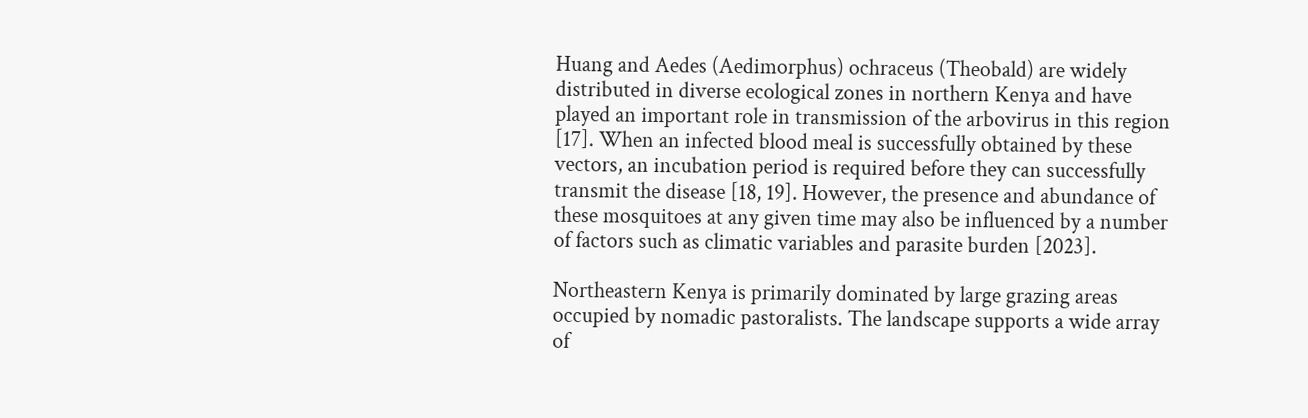Huang and Aedes (Aedimorphus) ochraceus (Theobald) are widely distributed in diverse ecological zones in northern Kenya and have played an important role in transmission of the arbovirus in this region [17]. When an infected blood meal is successfully obtained by these vectors, an incubation period is required before they can successfully transmit the disease [18, 19]. However, the presence and abundance of these mosquitoes at any given time may also be influenced by a number of factors such as climatic variables and parasite burden [2023].

Northeastern Kenya is primarily dominated by large grazing areas occupied by nomadic pastoralists. The landscape supports a wide array of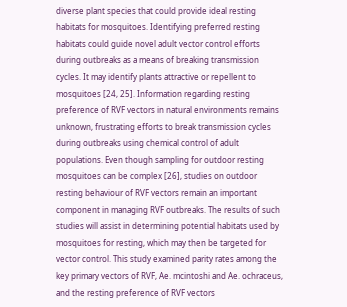diverse plant species that could provide ideal resting habitats for mosquitoes. Identifying preferred resting habitats could guide novel adult vector control efforts during outbreaks as a means of breaking transmission cycles. It may identify plants attractive or repellent to mosquitoes [24, 25]. Information regarding resting preference of RVF vectors in natural environments remains unknown, frustrating efforts to break transmission cycles during outbreaks using chemical control of adult populations. Even though sampling for outdoor resting mosquitoes can be complex [26], studies on outdoor resting behaviour of RVF vectors remain an important component in managing RVF outbreaks. The results of such studies will assist in determining potential habitats used by mosquitoes for resting, which may then be targeted for vector control. This study examined parity rates among the key primary vectors of RVF, Ae. mcintoshi and Ae. ochraceus, and the resting preference of RVF vectors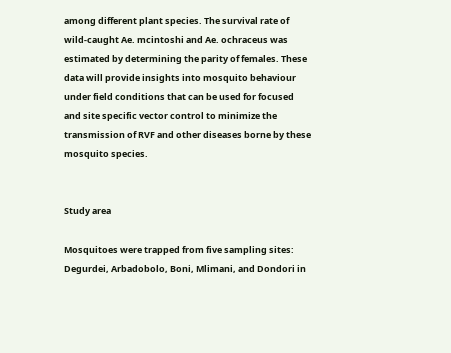among different plant species. The survival rate of wild-caught Ae. mcintoshi and Ae. ochraceus was estimated by determining the parity of females. These data will provide insights into mosquito behaviour under field conditions that can be used for focused and site specific vector control to minimize the transmission of RVF and other diseases borne by these mosquito species.


Study area

Mosquitoes were trapped from five sampling sites: Degurdei, Arbadobolo, Boni, Mlimani, and Dondori in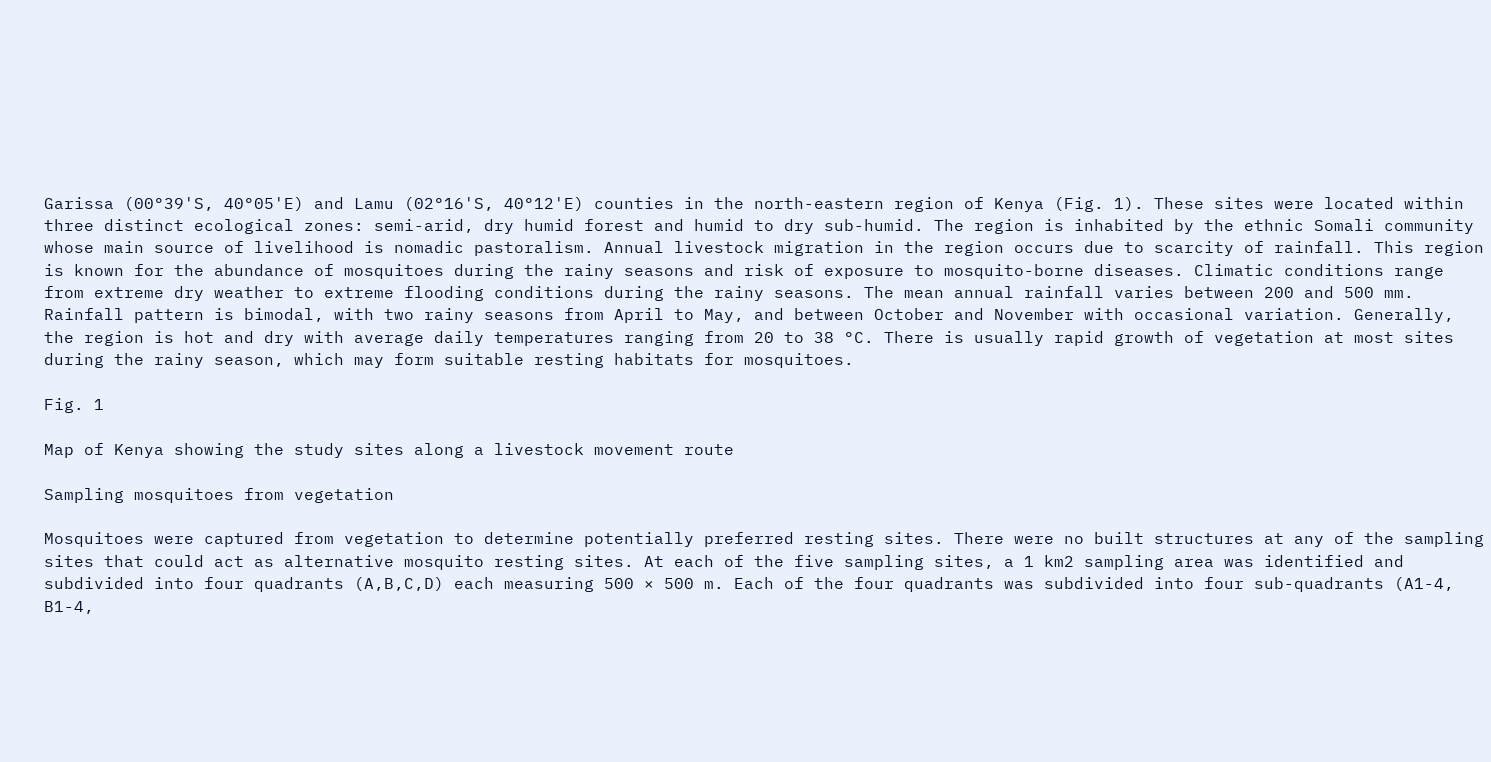Garissa (00°39'S, 40°05'E) and Lamu (02°16'S, 40°12'E) counties in the north-eastern region of Kenya (Fig. 1). These sites were located within three distinct ecological zones: semi-arid, dry humid forest and humid to dry sub-humid. The region is inhabited by the ethnic Somali community whose main source of livelihood is nomadic pastoralism. Annual livestock migration in the region occurs due to scarcity of rainfall. This region is known for the abundance of mosquitoes during the rainy seasons and risk of exposure to mosquito-borne diseases. Climatic conditions range from extreme dry weather to extreme flooding conditions during the rainy seasons. The mean annual rainfall varies between 200 and 500 mm. Rainfall pattern is bimodal, with two rainy seasons from April to May, and between October and November with occasional variation. Generally, the region is hot and dry with average daily temperatures ranging from 20 to 38 °C. There is usually rapid growth of vegetation at most sites during the rainy season, which may form suitable resting habitats for mosquitoes.

Fig. 1

Map of Kenya showing the study sites along a livestock movement route

Sampling mosquitoes from vegetation

Mosquitoes were captured from vegetation to determine potentially preferred resting sites. There were no built structures at any of the sampling sites that could act as alternative mosquito resting sites. At each of the five sampling sites, a 1 km2 sampling area was identified and subdivided into four quadrants (A,B,C,D) each measuring 500 × 500 m. Each of the four quadrants was subdivided into four sub-quadrants (A1-4, B1-4,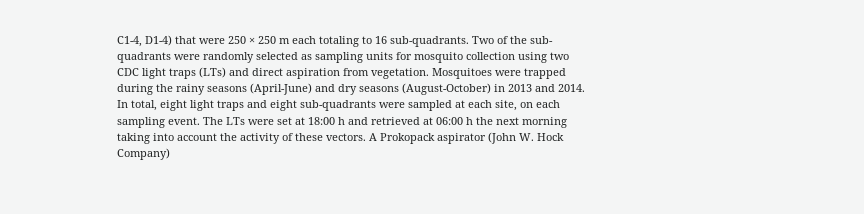C1-4, D1-4) that were 250 × 250 m each totaling to 16 sub-quadrants. Two of the sub-quadrants were randomly selected as sampling units for mosquito collection using two CDC light traps (LTs) and direct aspiration from vegetation. Mosquitoes were trapped during the rainy seasons (April-June) and dry seasons (August-October) in 2013 and 2014. In total, eight light traps and eight sub-quadrants were sampled at each site, on each sampling event. The LTs were set at 18:00 h and retrieved at 06:00 h the next morning taking into account the activity of these vectors. A Prokopack aspirator (John W. Hock Company)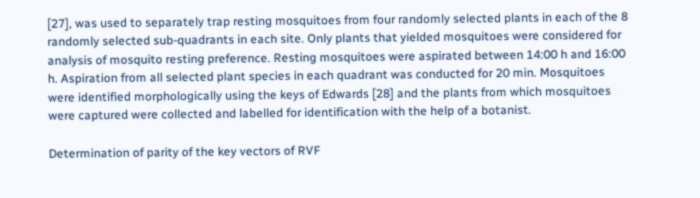[27], was used to separately trap resting mosquitoes from four randomly selected plants in each of the 8 randomly selected sub-quadrants in each site. Only plants that yielded mosquitoes were considered for analysis of mosquito resting preference. Resting mosquitoes were aspirated between 14:00 h and 16:00 h. Aspiration from all selected plant species in each quadrant was conducted for 20 min. Mosquitoes were identified morphologically using the keys of Edwards [28] and the plants from which mosquitoes were captured were collected and labelled for identification with the help of a botanist.

Determination of parity of the key vectors of RVF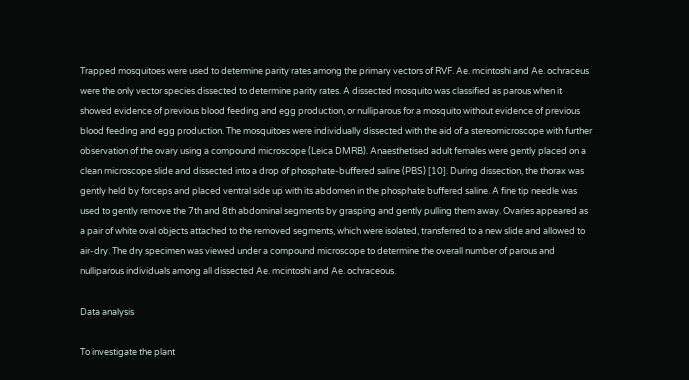Trapped mosquitoes were used to determine parity rates among the primary vectors of RVF. Ae. mcintoshi and Ae. ochraceus were the only vector species dissected to determine parity rates. A dissected mosquito was classified as parous when it showed evidence of previous blood feeding and egg production, or nulliparous for a mosquito without evidence of previous blood feeding and egg production. The mosquitoes were individually dissected with the aid of a stereomicroscope with further observation of the ovary using a compound microscope (Leica DMRB). Anaesthetised adult females were gently placed on a clean microscope slide and dissected into a drop of phosphate-buffered saline (PBS) [10]. During dissection, the thorax was gently held by forceps and placed ventral side up with its abdomen in the phosphate buffered saline. A fine tip needle was used to gently remove the 7th and 8th abdominal segments by grasping and gently pulling them away. Ovaries appeared as a pair of white oval objects attached to the removed segments, which were isolated, transferred to a new slide and allowed to air-dry. The dry specimen was viewed under a compound microscope to determine the overall number of parous and nulliparous individuals among all dissected Ae. mcintoshi and Ae. ochraceous.

Data analysis

To investigate the plant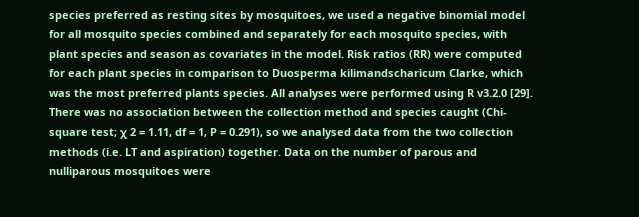species preferred as resting sites by mosquitoes, we used a negative binomial model for all mosquito species combined and separately for each mosquito species, with plant species and season as covariates in the model. Risk ratios (RR) were computed for each plant species in comparison to Duosperma kilimandscharicum Clarke, which was the most preferred plants species. All analyses were performed using R v3.2.0 [29]. There was no association between the collection method and species caught (Chi-square test; χ 2 = 1.11, df = 1, P = 0.291), so we analysed data from the two collection methods (i.e. LT and aspiration) together. Data on the number of parous and nulliparous mosquitoes were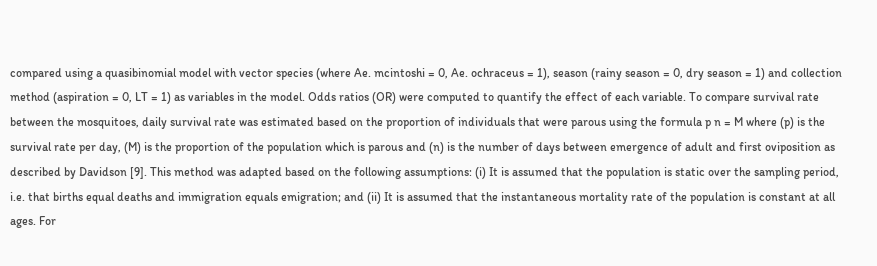compared using a quasibinomial model with vector species (where Ae. mcintoshi = 0, Ae. ochraceus = 1), season (rainy season = 0, dry season = 1) and collection method (aspiration = 0, LT = 1) as variables in the model. Odds ratios (OR) were computed to quantify the effect of each variable. To compare survival rate between the mosquitoes, daily survival rate was estimated based on the proportion of individuals that were parous using the formula p n = M where (p) is the survival rate per day, (M) is the proportion of the population which is parous and (n) is the number of days between emergence of adult and first oviposition as described by Davidson [9]. This method was adapted based on the following assumptions: (i) It is assumed that the population is static over the sampling period, i.e. that births equal deaths and immigration equals emigration; and (ii) It is assumed that the instantaneous mortality rate of the population is constant at all ages. For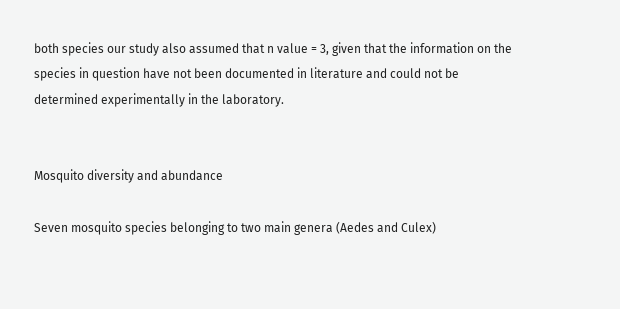both species our study also assumed that n value = 3, given that the information on the species in question have not been documented in literature and could not be determined experimentally in the laboratory.


Mosquito diversity and abundance

Seven mosquito species belonging to two main genera (Aedes and Culex)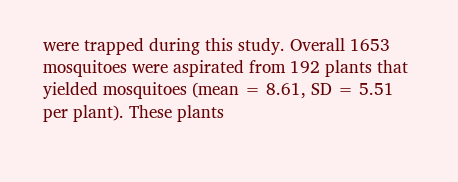were trapped during this study. Overall 1653 mosquitoes were aspirated from 192 plants that yielded mosquitoes (mean = 8.61, SD = 5.51 per plant). These plants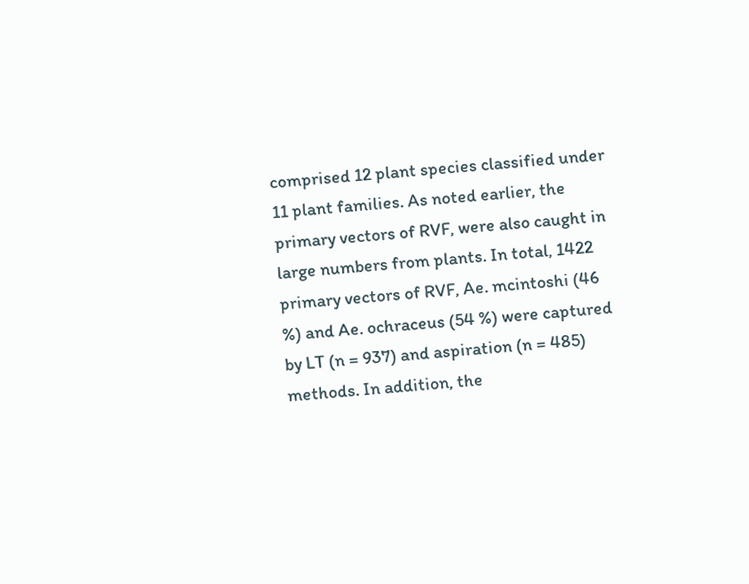comprised 12 plant species classified under 11 plant families. As noted earlier, the primary vectors of RVF, were also caught in large numbers from plants. In total, 1422 primary vectors of RVF, Ae. mcintoshi (46 %) and Ae. ochraceus (54 %) were captured by LT (n = 937) and aspiration (n = 485) methods. In addition, the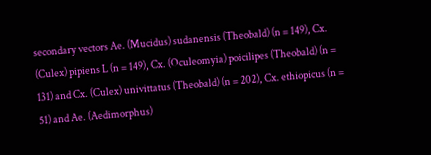secondary vectors Ae. (Mucidus) sudanensis (Theobald) (n = 149), Cx. (Culex) pipiens L (n = 149), Cx. (Oculeomyia) poicilipes (Theobald) (n = 131) and Cx. (Culex) univittatus (Theobald) (n = 202), Cx. ethiopicus (n = 51) and Ae. (Aedimorphus)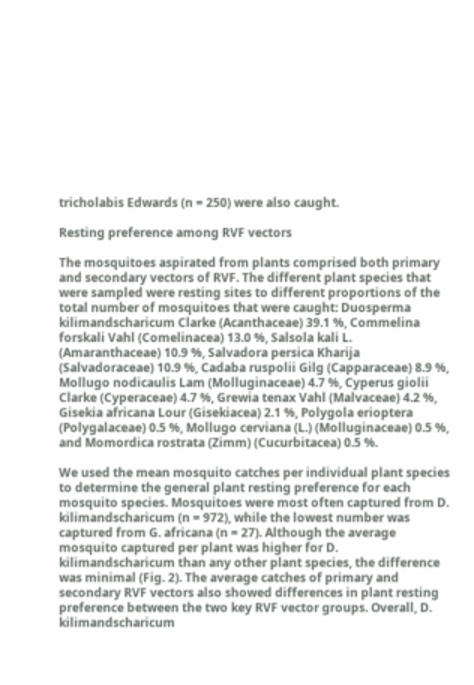tricholabis Edwards (n = 250) were also caught.

Resting preference among RVF vectors

The mosquitoes aspirated from plants comprised both primary and secondary vectors of RVF. The different plant species that were sampled were resting sites to different proportions of the total number of mosquitoes that were caught: Duosperma kilimandscharicum Clarke (Acanthaceae) 39.1 %, Commelina forskali Vahl (Comelinacea) 13.0 %, Salsola kali L. (Amaranthaceae) 10.9 %, Salvadora persica Kharija (Salvadoraceae) 10.9 %, Cadaba ruspolii Gilg (Capparaceae) 8.9 %, Mollugo nodicaulis Lam (Molluginaceae) 4.7 %, Cyperus giolii Clarke (Cyperaceae) 4.7 %, Grewia tenax Vahl (Malvaceae) 4.2 %, Gisekia africana Lour (Gisekiacea) 2.1 %, Polygola erioptera (Polygalaceae) 0.5 %, Mollugo cerviana (L.) (Molluginaceae) 0.5 %, and Momordica rostrata (Zimm) (Cucurbitacea) 0.5 %.

We used the mean mosquito catches per individual plant species to determine the general plant resting preference for each mosquito species. Mosquitoes were most often captured from D. kilimandscharicum (n = 972), while the lowest number was captured from G. africana (n = 27). Although the average mosquito captured per plant was higher for D. kilimandscharicum than any other plant species, the difference was minimal (Fig. 2). The average catches of primary and secondary RVF vectors also showed differences in plant resting preference between the two key RVF vector groups. Overall, D. kilimandscharicum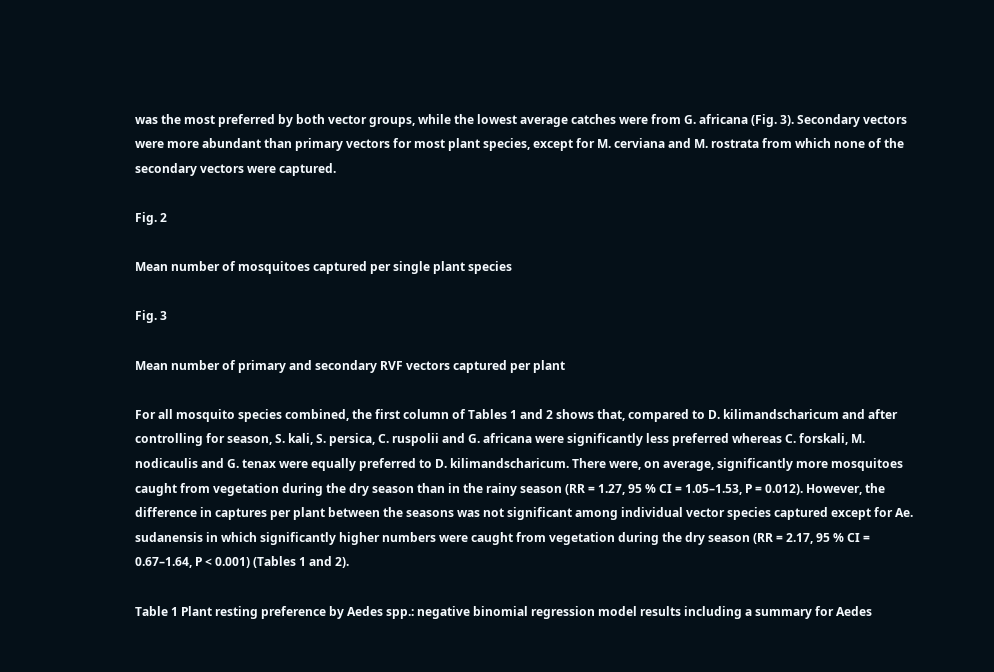was the most preferred by both vector groups, while the lowest average catches were from G. africana (Fig. 3). Secondary vectors were more abundant than primary vectors for most plant species, except for M. cerviana and M. rostrata from which none of the secondary vectors were captured.

Fig. 2

Mean number of mosquitoes captured per single plant species

Fig. 3

Mean number of primary and secondary RVF vectors captured per plant

For all mosquito species combined, the first column of Tables 1 and 2 shows that, compared to D. kilimandscharicum and after controlling for season, S. kali, S. persica, C. ruspolii and G. africana were significantly less preferred whereas C. forskali, M. nodicaulis and G. tenax were equally preferred to D. kilimandscharicum. There were, on average, significantly more mosquitoes caught from vegetation during the dry season than in the rainy season (RR = 1.27, 95 % CI = 1.05–1.53, P = 0.012). However, the difference in captures per plant between the seasons was not significant among individual vector species captured except for Ae. sudanensis in which significantly higher numbers were caught from vegetation during the dry season (RR = 2.17, 95 % CI = 0.67–1.64, P < 0.001) (Tables 1 and 2).

Table 1 Plant resting preference by Aedes spp.: negative binomial regression model results including a summary for Aedes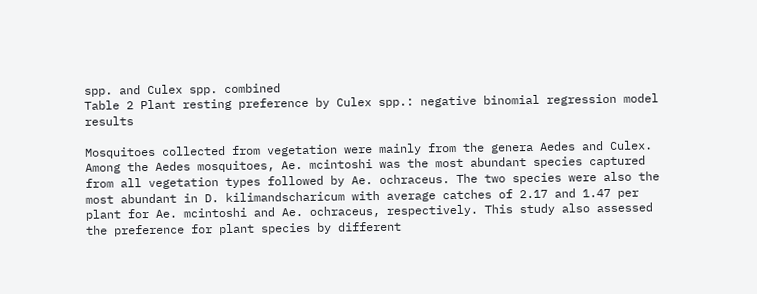spp. and Culex spp. combined
Table 2 Plant resting preference by Culex spp.: negative binomial regression model results

Mosquitoes collected from vegetation were mainly from the genera Aedes and Culex. Among the Aedes mosquitoes, Ae. mcintoshi was the most abundant species captured from all vegetation types followed by Ae. ochraceus. The two species were also the most abundant in D. kilimandscharicum with average catches of 2.17 and 1.47 per plant for Ae. mcintoshi and Ae. ochraceus, respectively. This study also assessed the preference for plant species by different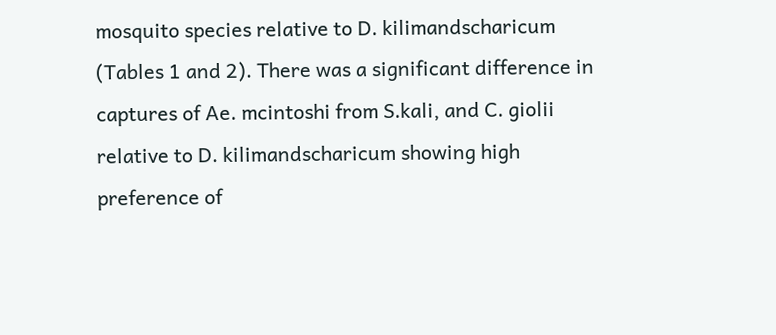mosquito species relative to D. kilimandscharicum (Tables 1 and 2). There was a significant difference in captures of Ae. mcintoshi from S.kali, and C. giolii relative to D. kilimandscharicum showing high preference of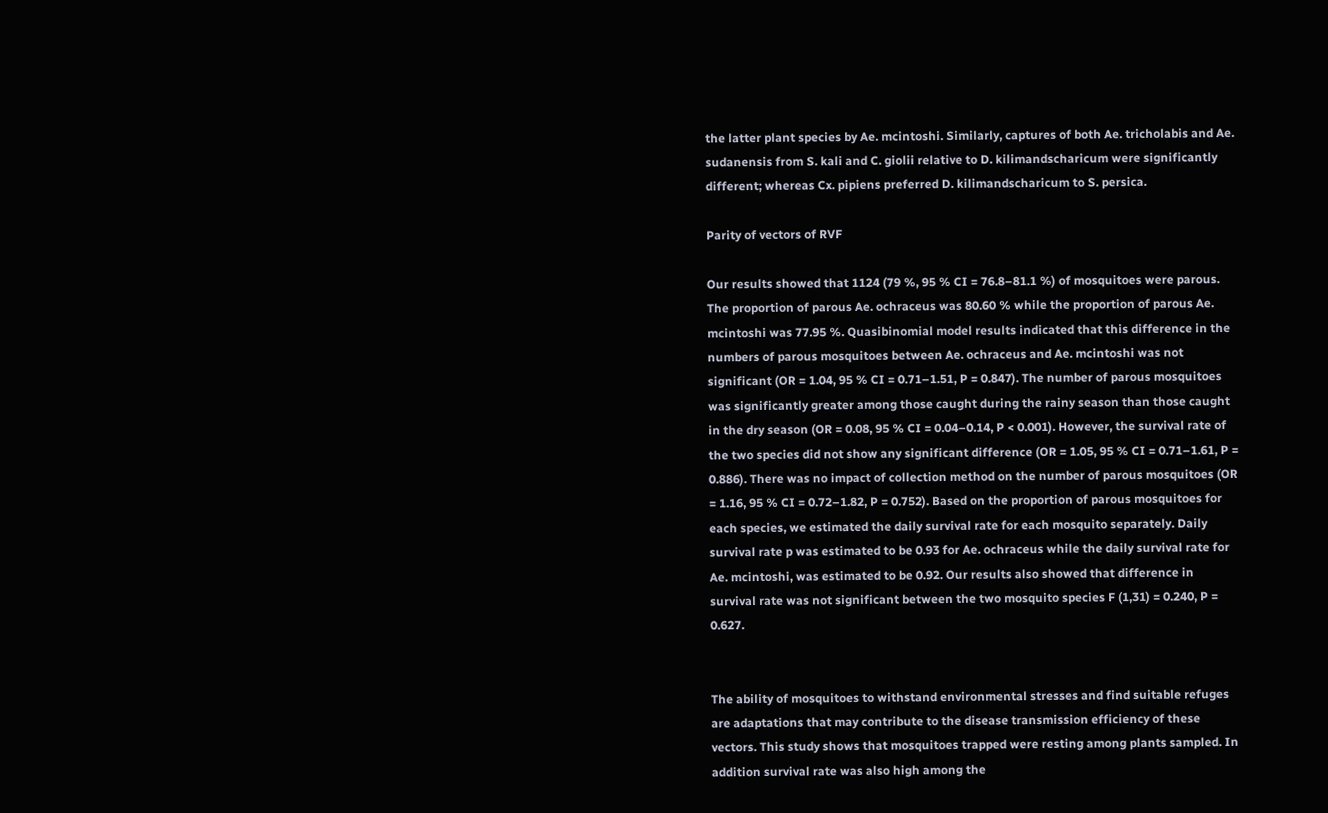the latter plant species by Ae. mcintoshi. Similarly, captures of both Ae. tricholabis and Ae. sudanensis from S. kali and C. giolii relative to D. kilimandscharicum were significantly different; whereas Cx. pipiens preferred D. kilimandscharicum to S. persica.

Parity of vectors of RVF

Our results showed that 1124 (79 %, 95 % CI = 76.8–81.1 %) of mosquitoes were parous. The proportion of parous Ae. ochraceus was 80.60 % while the proportion of parous Ae. mcintoshi was 77.95 %. Quasibinomial model results indicated that this difference in the numbers of parous mosquitoes between Ae. ochraceus and Ae. mcintoshi was not significant (OR = 1.04, 95 % CI = 0.71–1.51, P = 0.847). The number of parous mosquitoes was significantly greater among those caught during the rainy season than those caught in the dry season (OR = 0.08, 95 % CI = 0.04–0.14, P < 0.001). However, the survival rate of the two species did not show any significant difference (OR = 1.05, 95 % CI = 0.71–1.61, P = 0.886). There was no impact of collection method on the number of parous mosquitoes (OR = 1.16, 95 % CI = 0.72–1.82, P = 0.752). Based on the proportion of parous mosquitoes for each species, we estimated the daily survival rate for each mosquito separately. Daily survival rate p was estimated to be 0.93 for Ae. ochraceus while the daily survival rate for Ae. mcintoshi, was estimated to be 0.92. Our results also showed that difference in survival rate was not significant between the two mosquito species F (1,31) = 0.240, P = 0.627.


The ability of mosquitoes to withstand environmental stresses and find suitable refuges are adaptations that may contribute to the disease transmission efficiency of these vectors. This study shows that mosquitoes trapped were resting among plants sampled. In addition survival rate was also high among the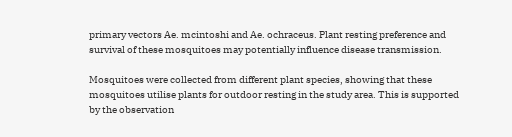primary vectors Ae. mcintoshi and Ae. ochraceus. Plant resting preference and survival of these mosquitoes may potentially influence disease transmission.

Mosquitoes were collected from different plant species, showing that these mosquitoes utilise plants for outdoor resting in the study area. This is supported by the observation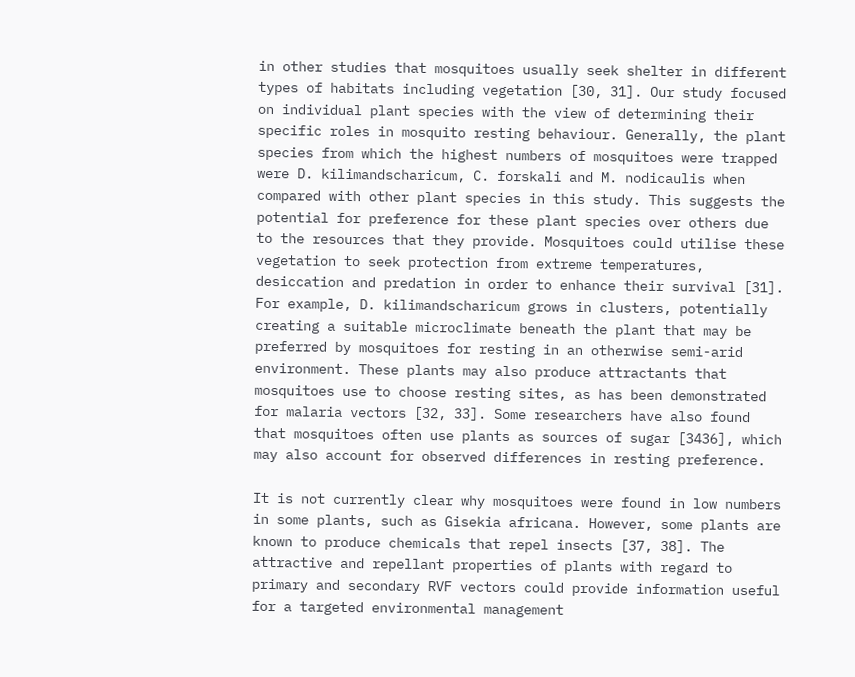in other studies that mosquitoes usually seek shelter in different types of habitats including vegetation [30, 31]. Our study focused on individual plant species with the view of determining their specific roles in mosquito resting behaviour. Generally, the plant species from which the highest numbers of mosquitoes were trapped were D. kilimandscharicum, C. forskali and M. nodicaulis when compared with other plant species in this study. This suggests the potential for preference for these plant species over others due to the resources that they provide. Mosquitoes could utilise these vegetation to seek protection from extreme temperatures, desiccation and predation in order to enhance their survival [31]. For example, D. kilimandscharicum grows in clusters, potentially creating a suitable microclimate beneath the plant that may be preferred by mosquitoes for resting in an otherwise semi-arid environment. These plants may also produce attractants that mosquitoes use to choose resting sites, as has been demonstrated for malaria vectors [32, 33]. Some researchers have also found that mosquitoes often use plants as sources of sugar [3436], which may also account for observed differences in resting preference.

It is not currently clear why mosquitoes were found in low numbers in some plants, such as Gisekia africana. However, some plants are known to produce chemicals that repel insects [37, 38]. The attractive and repellant properties of plants with regard to primary and secondary RVF vectors could provide information useful for a targeted environmental management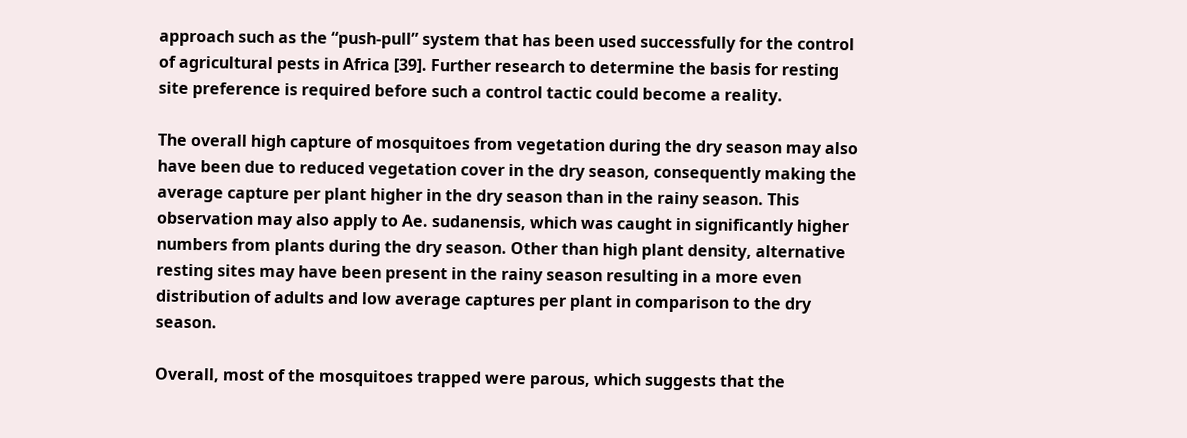approach such as the “push-pull” system that has been used successfully for the control of agricultural pests in Africa [39]. Further research to determine the basis for resting site preference is required before such a control tactic could become a reality.

The overall high capture of mosquitoes from vegetation during the dry season may also have been due to reduced vegetation cover in the dry season, consequently making the average capture per plant higher in the dry season than in the rainy season. This observation may also apply to Ae. sudanensis, which was caught in significantly higher numbers from plants during the dry season. Other than high plant density, alternative resting sites may have been present in the rainy season resulting in a more even distribution of adults and low average captures per plant in comparison to the dry season.

Overall, most of the mosquitoes trapped were parous, which suggests that the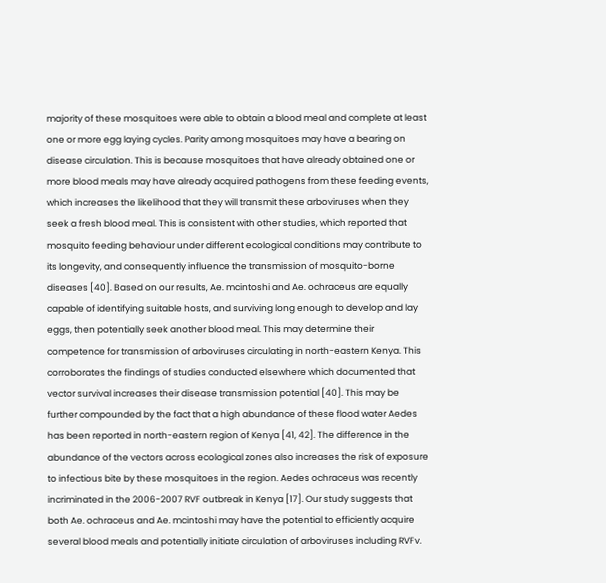majority of these mosquitoes were able to obtain a blood meal and complete at least one or more egg laying cycles. Parity among mosquitoes may have a bearing on disease circulation. This is because mosquitoes that have already obtained one or more blood meals may have already acquired pathogens from these feeding events, which increases the likelihood that they will transmit these arboviruses when they seek a fresh blood meal. This is consistent with other studies, which reported that mosquito feeding behaviour under different ecological conditions may contribute to its longevity, and consequently influence the transmission of mosquito-borne diseases [40]. Based on our results, Ae. mcintoshi and Ae. ochraceus are equally capable of identifying suitable hosts, and surviving long enough to develop and lay eggs, then potentially seek another blood meal. This may determine their competence for transmission of arboviruses circulating in north-eastern Kenya. This corroborates the findings of studies conducted elsewhere which documented that vector survival increases their disease transmission potential [40]. This may be further compounded by the fact that a high abundance of these flood water Aedes has been reported in north-eastern region of Kenya [41, 42]. The difference in the abundance of the vectors across ecological zones also increases the risk of exposure to infectious bite by these mosquitoes in the region. Aedes ochraceus was recently incriminated in the 2006-2007 RVF outbreak in Kenya [17]. Our study suggests that both Ae. ochraceus and Ae. mcintoshi may have the potential to efficiently acquire several blood meals and potentially initiate circulation of arboviruses including RVFv.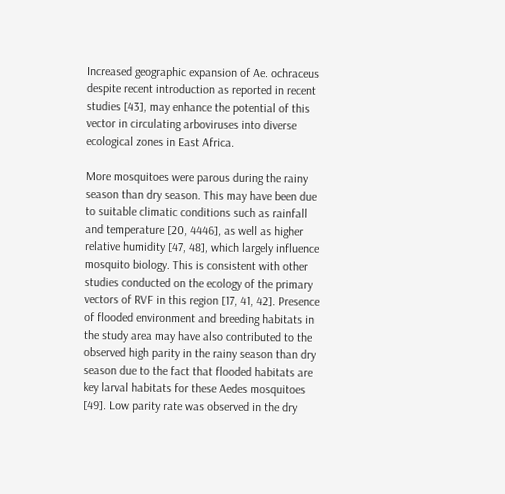Increased geographic expansion of Ae. ochraceus despite recent introduction as reported in recent studies [43], may enhance the potential of this vector in circulating arboviruses into diverse ecological zones in East Africa.

More mosquitoes were parous during the rainy season than dry season. This may have been due to suitable climatic conditions such as rainfall and temperature [20, 4446], as well as higher relative humidity [47, 48], which largely influence mosquito biology. This is consistent with other studies conducted on the ecology of the primary vectors of RVF in this region [17, 41, 42]. Presence of flooded environment and breeding habitats in the study area may have also contributed to the observed high parity in the rainy season than dry season due to the fact that flooded habitats are key larval habitats for these Aedes mosquitoes [49]. Low parity rate was observed in the dry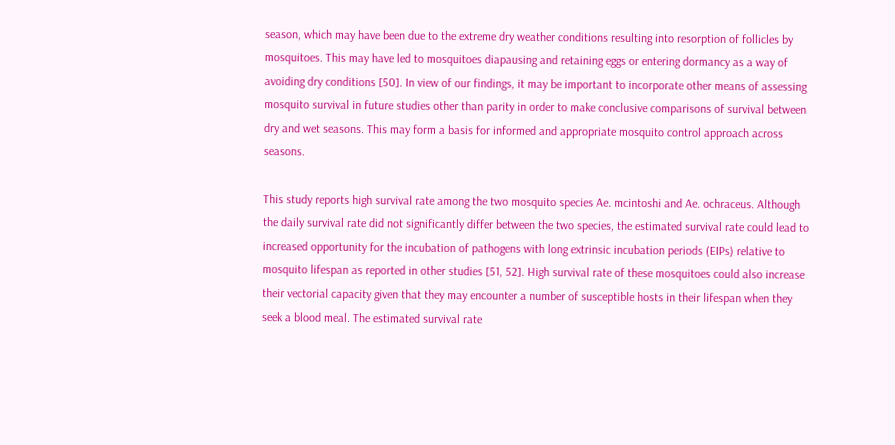season, which may have been due to the extreme dry weather conditions resulting into resorption of follicles by mosquitoes. This may have led to mosquitoes diapausing and retaining eggs or entering dormancy as a way of avoiding dry conditions [50]. In view of our findings, it may be important to incorporate other means of assessing mosquito survival in future studies other than parity in order to make conclusive comparisons of survival between dry and wet seasons. This may form a basis for informed and appropriate mosquito control approach across seasons.

This study reports high survival rate among the two mosquito species Ae. mcintoshi and Ae. ochraceus. Although the daily survival rate did not significantly differ between the two species, the estimated survival rate could lead to increased opportunity for the incubation of pathogens with long extrinsic incubation periods (EIPs) relative to mosquito lifespan as reported in other studies [51, 52]. High survival rate of these mosquitoes could also increase their vectorial capacity given that they may encounter a number of susceptible hosts in their lifespan when they seek a blood meal. The estimated survival rate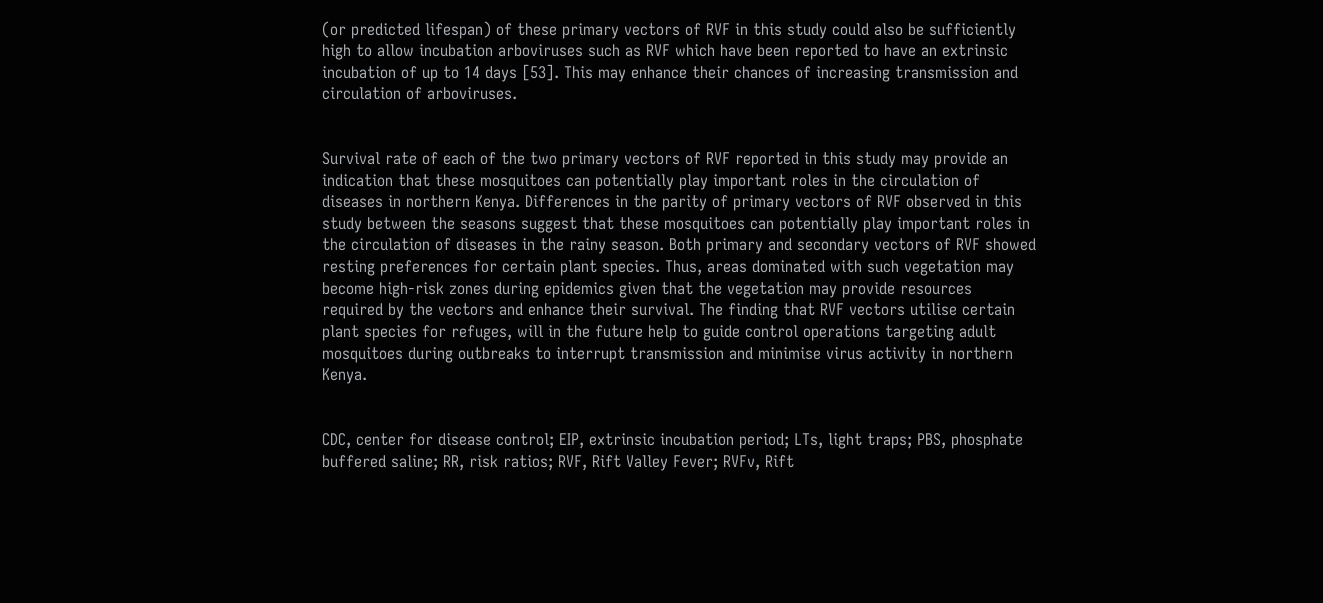(or predicted lifespan) of these primary vectors of RVF in this study could also be sufficiently high to allow incubation arboviruses such as RVF which have been reported to have an extrinsic incubation of up to 14 days [53]. This may enhance their chances of increasing transmission and circulation of arboviruses.


Survival rate of each of the two primary vectors of RVF reported in this study may provide an indication that these mosquitoes can potentially play important roles in the circulation of diseases in northern Kenya. Differences in the parity of primary vectors of RVF observed in this study between the seasons suggest that these mosquitoes can potentially play important roles in the circulation of diseases in the rainy season. Both primary and secondary vectors of RVF showed resting preferences for certain plant species. Thus, areas dominated with such vegetation may become high-risk zones during epidemics given that the vegetation may provide resources required by the vectors and enhance their survival. The finding that RVF vectors utilise certain plant species for refuges, will in the future help to guide control operations targeting adult mosquitoes during outbreaks to interrupt transmission and minimise virus activity in northern Kenya.


CDC, center for disease control; EIP, extrinsic incubation period; LTs, light traps; PBS, phosphate buffered saline; RR, risk ratios; RVF, Rift Valley Fever; RVFv, Rift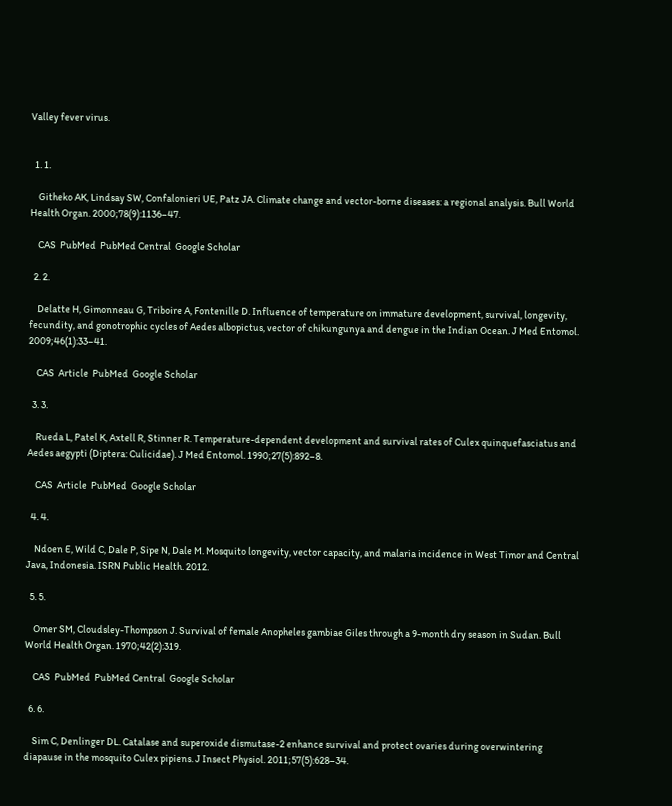Valley fever virus.


  1. 1.

    Githeko AK, Lindsay SW, Confalonieri UE, Patz JA. Climate change and vector-borne diseases: a regional analysis. Bull World Health Organ. 2000;78(9):1136–47.

    CAS  PubMed  PubMed Central  Google Scholar

  2. 2.

    Delatte H, Gimonneau G, Triboire A, Fontenille D. Influence of temperature on immature development, survival, longevity, fecundity, and gonotrophic cycles of Aedes albopictus, vector of chikungunya and dengue in the Indian Ocean. J Med Entomol. 2009;46(1):33–41.

    CAS  Article  PubMed  Google Scholar

  3. 3.

    Rueda L, Patel K, Axtell R, Stinner R. Temperature-dependent development and survival rates of Culex quinquefasciatus and Aedes aegypti (Diptera: Culicidae). J Med Entomol. 1990;27(5):892–8.

    CAS  Article  PubMed  Google Scholar

  4. 4.

    Ndoen E, Wild C, Dale P, Sipe N, Dale M. Mosquito longevity, vector capacity, and malaria incidence in West Timor and Central Java, Indonesia. ISRN Public Health. 2012.

  5. 5.

    Omer SM, Cloudsley-Thompson J. Survival of female Anopheles gambiae Giles through a 9-month dry season in Sudan. Bull World Health Organ. 1970;42(2):319.

    CAS  PubMed  PubMed Central  Google Scholar

  6. 6.

    Sim C, Denlinger DL. Catalase and superoxide dismutase-2 enhance survival and protect ovaries during overwintering diapause in the mosquito Culex pipiens. J Insect Physiol. 2011;57(5):628–34.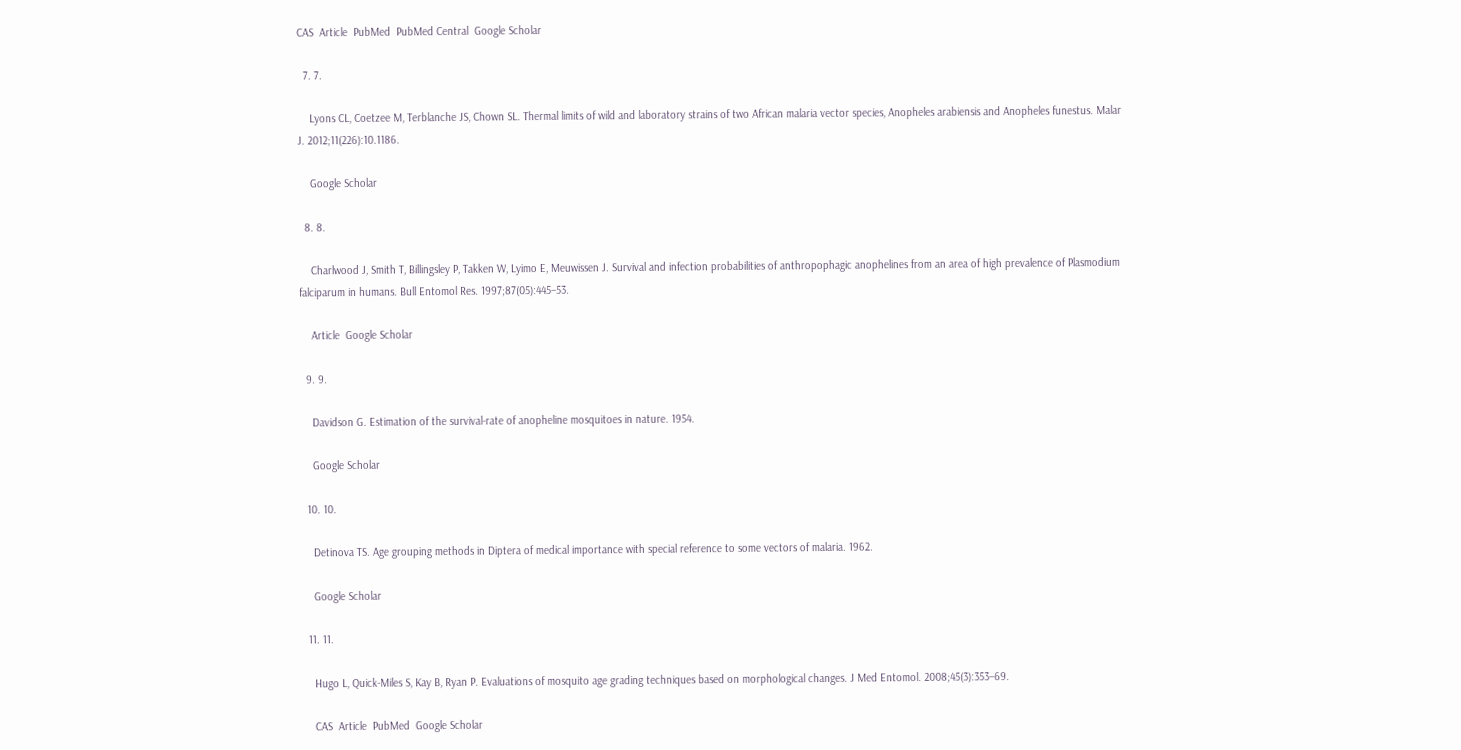CAS  Article  PubMed  PubMed Central  Google Scholar

  7. 7.

    Lyons CL, Coetzee M, Terblanche JS, Chown SL. Thermal limits of wild and laboratory strains of two African malaria vector species, Anopheles arabiensis and Anopheles funestus. Malar J. 2012;11(226):10.1186.

    Google Scholar

  8. 8.

    Charlwood J, Smith T, Billingsley P, Takken W, Lyimo E, Meuwissen J. Survival and infection probabilities of anthropophagic anophelines from an area of high prevalence of Plasmodium falciparum in humans. Bull Entomol Res. 1997;87(05):445–53.

    Article  Google Scholar

  9. 9.

    Davidson G. Estimation of the survival-rate of anopheline mosquitoes in nature. 1954.

    Google Scholar

  10. 10.

    Detinova TS. Age grouping methods in Diptera of medical importance with special reference to some vectors of malaria. 1962.

    Google Scholar

  11. 11.

    Hugo L, Quick-Miles S, Kay B, Ryan P. Evaluations of mosquito age grading techniques based on morphological changes. J Med Entomol. 2008;45(3):353–69.

    CAS  Article  PubMed  Google Scholar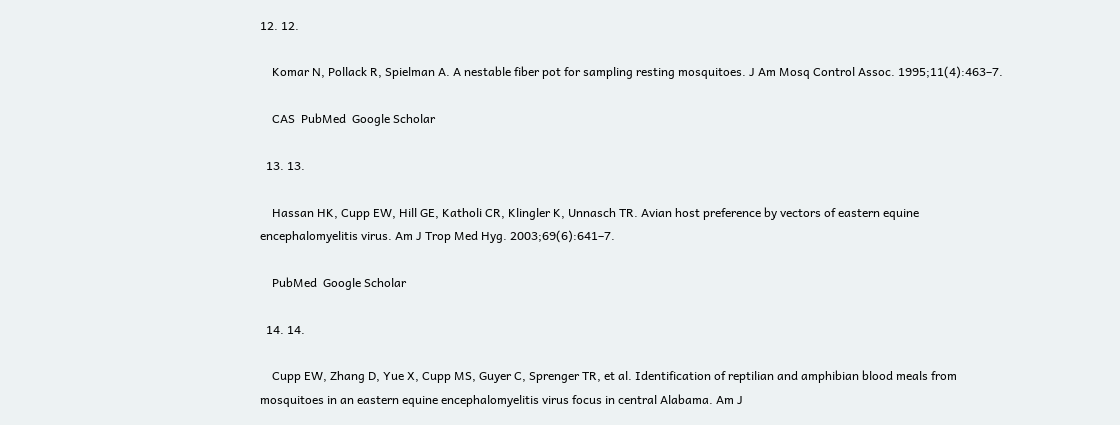12. 12.

    Komar N, Pollack R, Spielman A. A nestable fiber pot for sampling resting mosquitoes. J Am Mosq Control Assoc. 1995;11(4):463–7.

    CAS  PubMed  Google Scholar

  13. 13.

    Hassan HK, Cupp EW, Hill GE, Katholi CR, Klingler K, Unnasch TR. Avian host preference by vectors of eastern equine encephalomyelitis virus. Am J Trop Med Hyg. 2003;69(6):641–7.

    PubMed  Google Scholar

  14. 14.

    Cupp EW, Zhang D, Yue X, Cupp MS, Guyer C, Sprenger TR, et al. Identification of reptilian and amphibian blood meals from mosquitoes in an eastern equine encephalomyelitis virus focus in central Alabama. Am J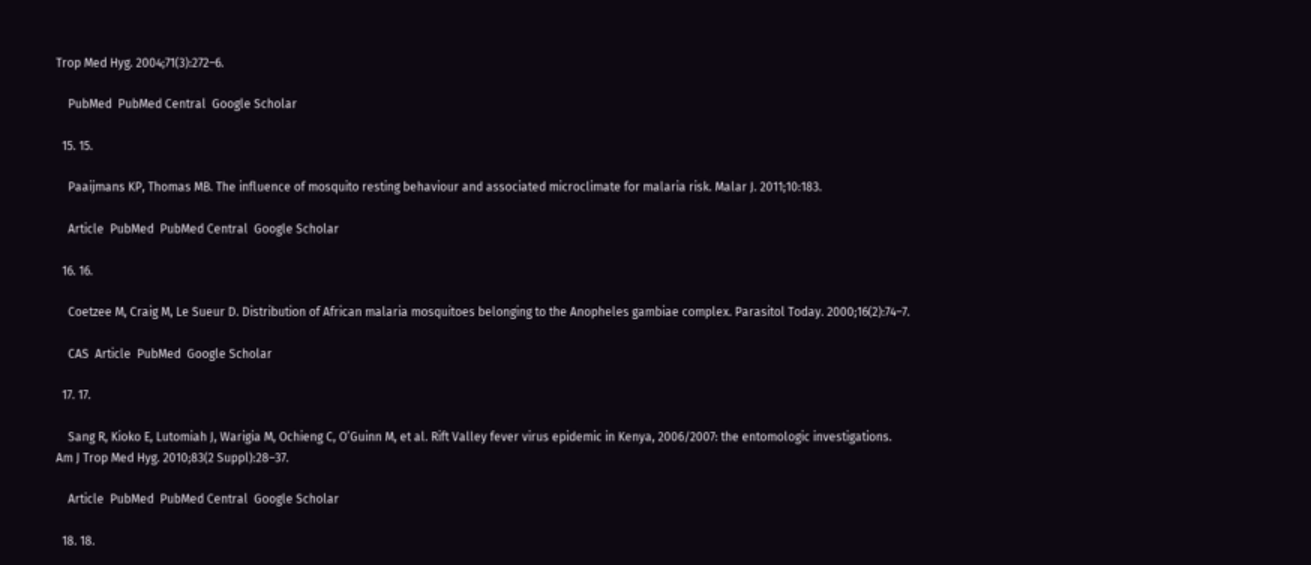Trop Med Hyg. 2004;71(3):272–6.

    PubMed  PubMed Central  Google Scholar

  15. 15.

    Paaijmans KP, Thomas MB. The influence of mosquito resting behaviour and associated microclimate for malaria risk. Malar J. 2011;10:183.

    Article  PubMed  PubMed Central  Google Scholar

  16. 16.

    Coetzee M, Craig M, Le Sueur D. Distribution of African malaria mosquitoes belonging to the Anopheles gambiae complex. Parasitol Today. 2000;16(2):74–7.

    CAS  Article  PubMed  Google Scholar

  17. 17.

    Sang R, Kioko E, Lutomiah J, Warigia M, Ochieng C, O’Guinn M, et al. Rift Valley fever virus epidemic in Kenya, 2006/2007: the entomologic investigations. Am J Trop Med Hyg. 2010;83(2 Suppl):28–37.

    Article  PubMed  PubMed Central  Google Scholar

  18. 18.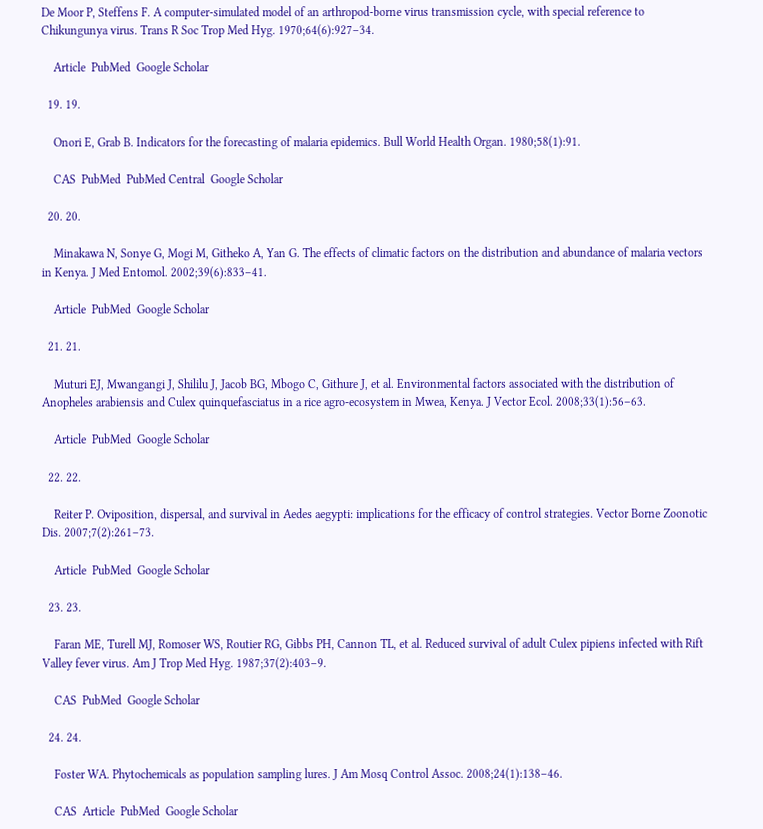De Moor P, Steffens F. A computer-simulated model of an arthropod-borne virus transmission cycle, with special reference to Chikungunya virus. Trans R Soc Trop Med Hyg. 1970;64(6):927–34.

    Article  PubMed  Google Scholar

  19. 19.

    Onori E, Grab B. Indicators for the forecasting of malaria epidemics. Bull World Health Organ. 1980;58(1):91.

    CAS  PubMed  PubMed Central  Google Scholar

  20. 20.

    Minakawa N, Sonye G, Mogi M, Githeko A, Yan G. The effects of climatic factors on the distribution and abundance of malaria vectors in Kenya. J Med Entomol. 2002;39(6):833–41.

    Article  PubMed  Google Scholar

  21. 21.

    Muturi EJ, Mwangangi J, Shililu J, Jacob BG, Mbogo C, Githure J, et al. Environmental factors associated with the distribution of Anopheles arabiensis and Culex quinquefasciatus in a rice agro-ecosystem in Mwea, Kenya. J Vector Ecol. 2008;33(1):56–63.

    Article  PubMed  Google Scholar

  22. 22.

    Reiter P. Oviposition, dispersal, and survival in Aedes aegypti: implications for the efficacy of control strategies. Vector Borne Zoonotic Dis. 2007;7(2):261–73.

    Article  PubMed  Google Scholar

  23. 23.

    Faran ME, Turell MJ, Romoser WS, Routier RG, Gibbs PH, Cannon TL, et al. Reduced survival of adult Culex pipiens infected with Rift Valley fever virus. Am J Trop Med Hyg. 1987;37(2):403–9.

    CAS  PubMed  Google Scholar

  24. 24.

    Foster WA. Phytochemicals as population sampling lures. J Am Mosq Control Assoc. 2008;24(1):138–46.

    CAS  Article  PubMed  Google Scholar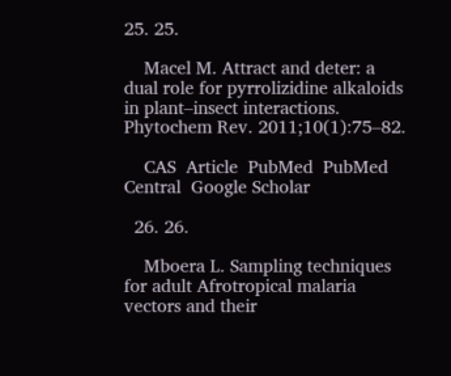25. 25.

    Macel M. Attract and deter: a dual role for pyrrolizidine alkaloids in plant–insect interactions. Phytochem Rev. 2011;10(1):75–82.

    CAS  Article  PubMed  PubMed Central  Google Scholar

  26. 26.

    Mboera L. Sampling techniques for adult Afrotropical malaria vectors and their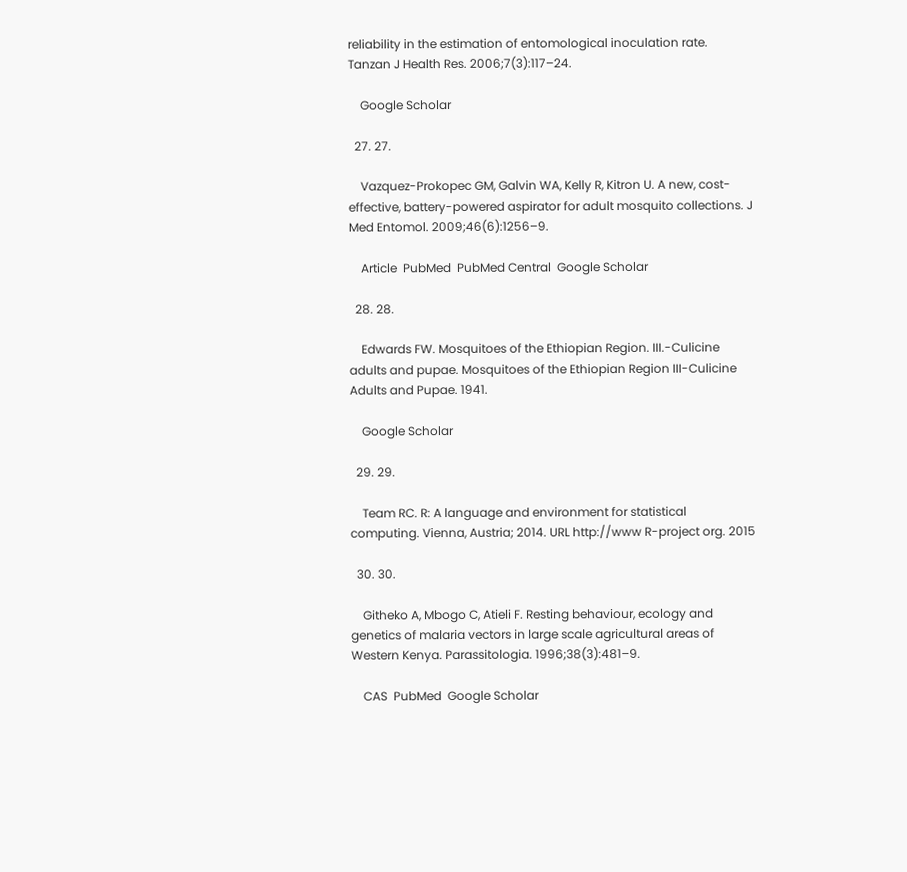reliability in the estimation of entomological inoculation rate. Tanzan J Health Res. 2006;7(3):117–24.

    Google Scholar

  27. 27.

    Vazquez-Prokopec GM, Galvin WA, Kelly R, Kitron U. A new, cost-effective, battery-powered aspirator for adult mosquito collections. J Med Entomol. 2009;46(6):1256–9.

    Article  PubMed  PubMed Central  Google Scholar

  28. 28.

    Edwards FW. Mosquitoes of the Ethiopian Region. III.-Culicine adults and pupae. Mosquitoes of the Ethiopian Region III-Culicine Adults and Pupae. 1941.

    Google Scholar

  29. 29.

    Team RC. R: A language and environment for statistical computing. Vienna, Austria; 2014. URL http://www R-project org. 2015

  30. 30.

    Githeko A, Mbogo C, Atieli F. Resting behaviour, ecology and genetics of malaria vectors in large scale agricultural areas of Western Kenya. Parassitologia. 1996;38(3):481–9.

    CAS  PubMed  Google Scholar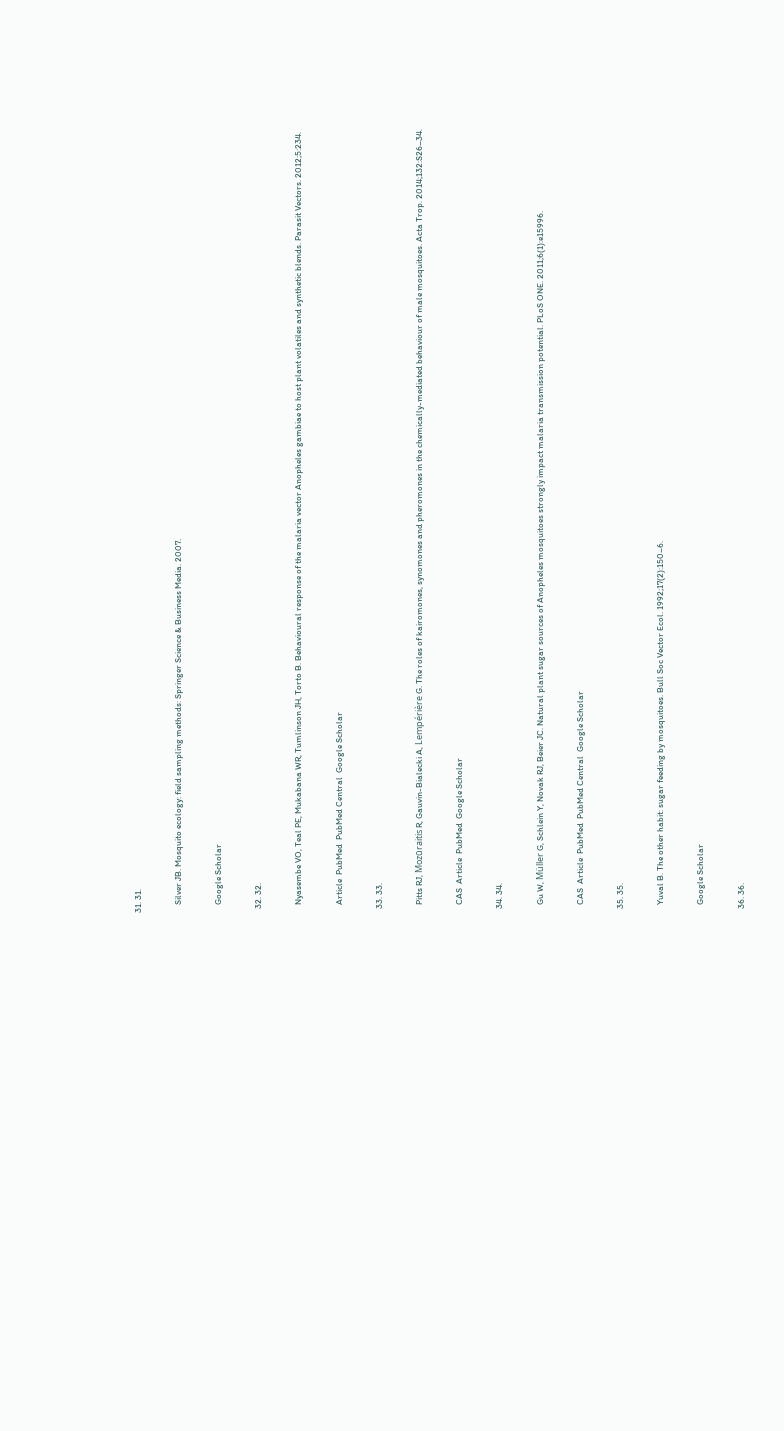31. 31.

    Silver JB. Mosquito ecology: field sampling methods: Springer Science & Business Media. 2007.

    Google Scholar

  32. 32.

    Nyasembe VO, Teal PE, Mukabana WR, Tumlinson JH, Torto B. Behavioural response of the malaria vector Anopheles gambiae to host plant volatiles and synthetic blends. Parasit Vectors. 2012;5:234.

    Article  PubMed  PubMed Central  Google Scholar

  33. 33.

    Pitts RJ, Mozūraitis R, Gauvin-Bialecki A, Lempérière G. The roles of kairomones, synomones and pheromones in the chemically-mediated behaviour of male mosquitoes. Acta Trop. 2014;132:S26–34.

    CAS  Article  PubMed  Google Scholar

  34. 34.

    Gu W, Müller G, Schlein Y, Novak RJ, Beier JC. Natural plant sugar sources of Anopheles mosquitoes strongly impact malaria transmission potential. PLoS ONE. 2011;6(1):e15996.

    CAS  Article  PubMed  PubMed Central  Google Scholar

  35. 35.

    Yuval B. The other habit: sugar feeding by mosquitoes. Bull Soc Vector Ecol. 1992;17(2):150–6.

    Google Scholar

  36. 36.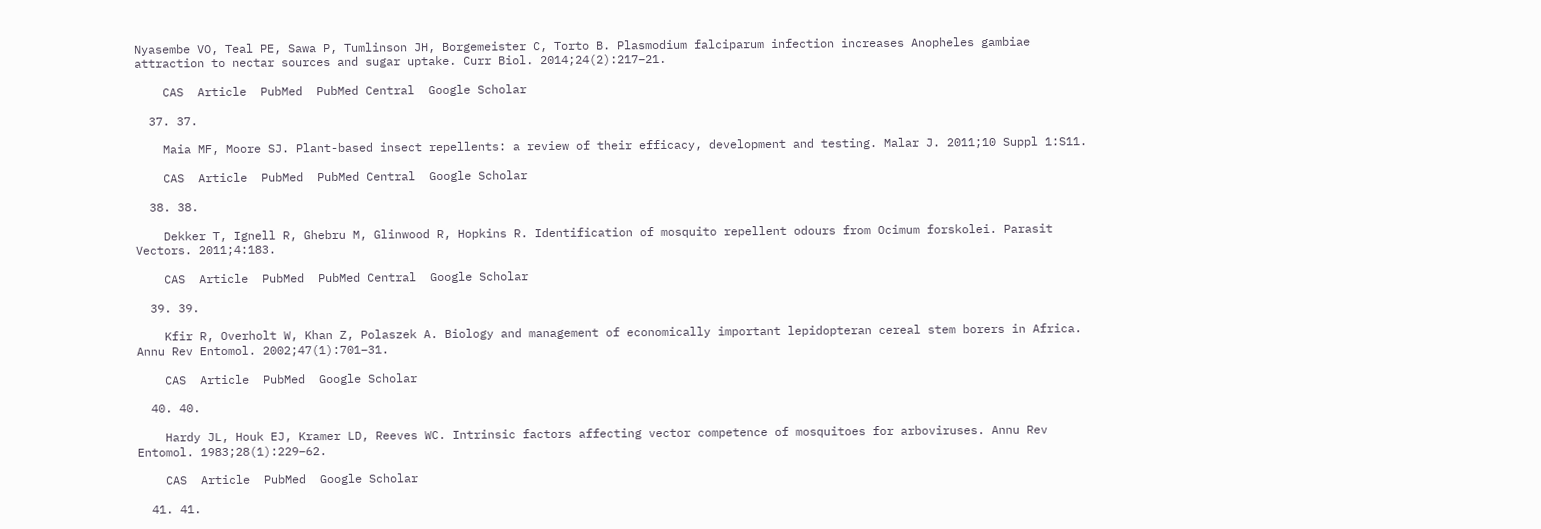Nyasembe VO, Teal PE, Sawa P, Tumlinson JH, Borgemeister C, Torto B. Plasmodium falciparum infection increases Anopheles gambiae attraction to nectar sources and sugar uptake. Curr Biol. 2014;24(2):217–21.

    CAS  Article  PubMed  PubMed Central  Google Scholar

  37. 37.

    Maia MF, Moore SJ. Plant-based insect repellents: a review of their efficacy, development and testing. Malar J. 2011;10 Suppl 1:S11.

    CAS  Article  PubMed  PubMed Central  Google Scholar

  38. 38.

    Dekker T, Ignell R, Ghebru M, Glinwood R, Hopkins R. Identification of mosquito repellent odours from Ocimum forskolei. Parasit Vectors. 2011;4:183.

    CAS  Article  PubMed  PubMed Central  Google Scholar

  39. 39.

    Kfir R, Overholt W, Khan Z, Polaszek A. Biology and management of economically important lepidopteran cereal stem borers in Africa. Annu Rev Entomol. 2002;47(1):701–31.

    CAS  Article  PubMed  Google Scholar

  40. 40.

    Hardy JL, Houk EJ, Kramer LD, Reeves WC. Intrinsic factors affecting vector competence of mosquitoes for arboviruses. Annu Rev Entomol. 1983;28(1):229–62.

    CAS  Article  PubMed  Google Scholar

  41. 41.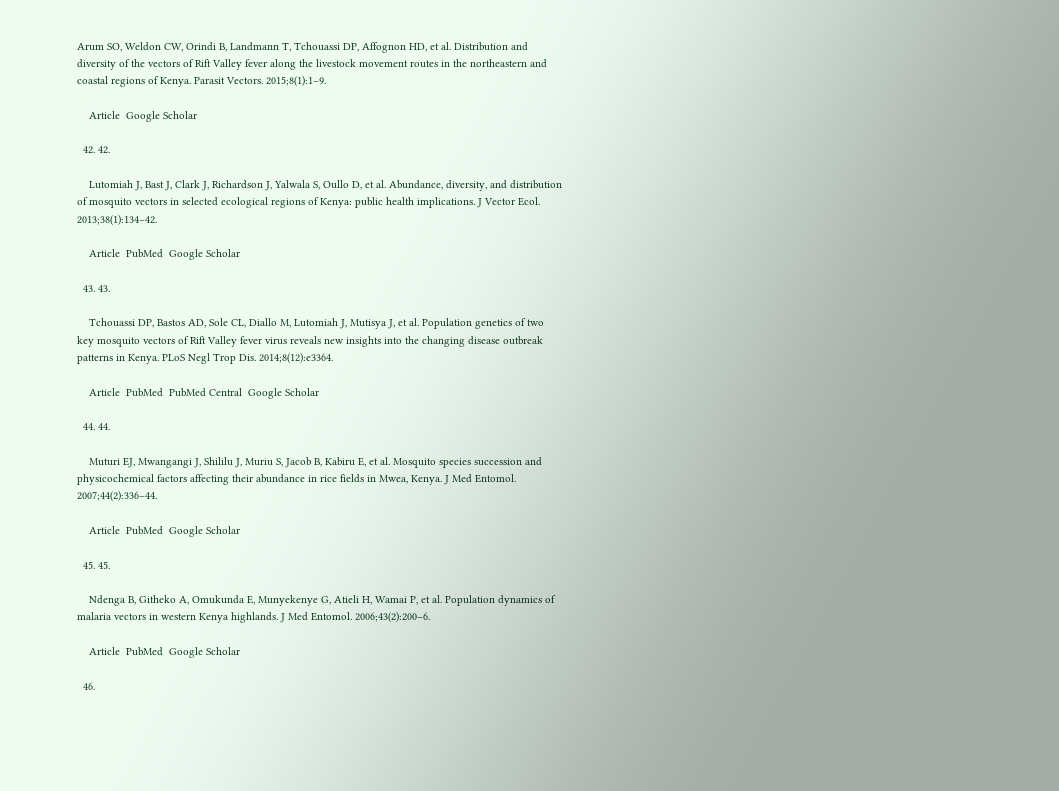Arum SO, Weldon CW, Orindi B, Landmann T, Tchouassi DP, Affognon HD, et al. Distribution and diversity of the vectors of Rift Valley fever along the livestock movement routes in the northeastern and coastal regions of Kenya. Parasit Vectors. 2015;8(1):1–9.

    Article  Google Scholar

  42. 42.

    Lutomiah J, Bast J, Clark J, Richardson J, Yalwala S, Oullo D, et al. Abundance, diversity, and distribution of mosquito vectors in selected ecological regions of Kenya: public health implications. J Vector Ecol. 2013;38(1):134–42.

    Article  PubMed  Google Scholar

  43. 43.

    Tchouassi DP, Bastos AD, Sole CL, Diallo M, Lutomiah J, Mutisya J, et al. Population genetics of two key mosquito vectors of Rift Valley fever virus reveals new insights into the changing disease outbreak patterns in Kenya. PLoS Negl Trop Dis. 2014;8(12):e3364.

    Article  PubMed  PubMed Central  Google Scholar

  44. 44.

    Muturi EJ, Mwangangi J, Shililu J, Muriu S, Jacob B, Kabiru E, et al. Mosquito species succession and physicochemical factors affecting their abundance in rice fields in Mwea, Kenya. J Med Entomol. 2007;44(2):336–44.

    Article  PubMed  Google Scholar

  45. 45.

    Ndenga B, Githeko A, Omukunda E, Munyekenye G, Atieli H, Wamai P, et al. Population dynamics of malaria vectors in western Kenya highlands. J Med Entomol. 2006;43(2):200–6.

    Article  PubMed  Google Scholar

  46.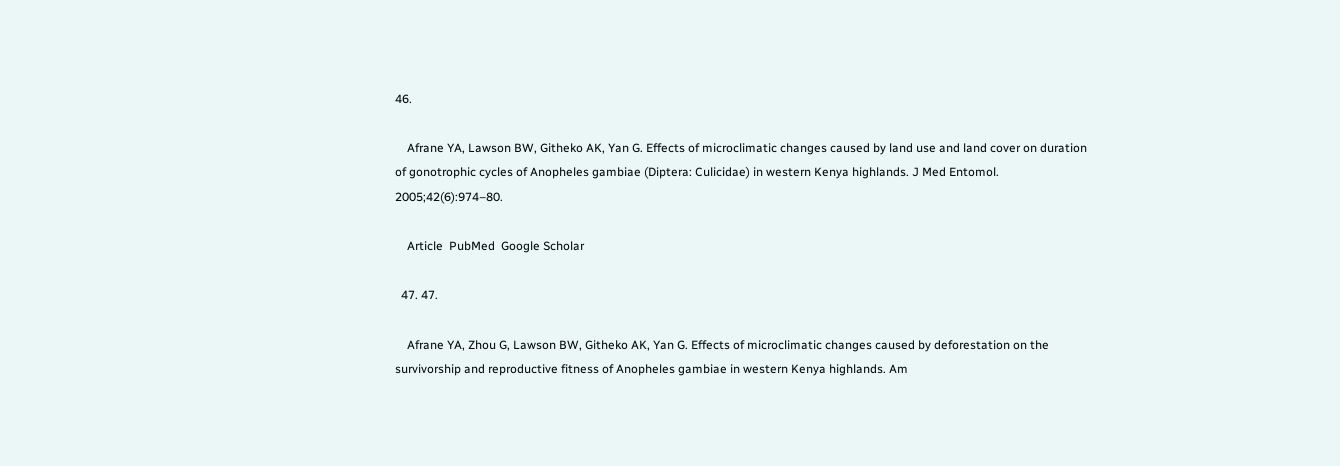46.

    Afrane YA, Lawson BW, Githeko AK, Yan G. Effects of microclimatic changes caused by land use and land cover on duration of gonotrophic cycles of Anopheles gambiae (Diptera: Culicidae) in western Kenya highlands. J Med Entomol. 2005;42(6):974–80.

    Article  PubMed  Google Scholar

  47. 47.

    Afrane YA, Zhou G, Lawson BW, Githeko AK, Yan G. Effects of microclimatic changes caused by deforestation on the survivorship and reproductive fitness of Anopheles gambiae in western Kenya highlands. Am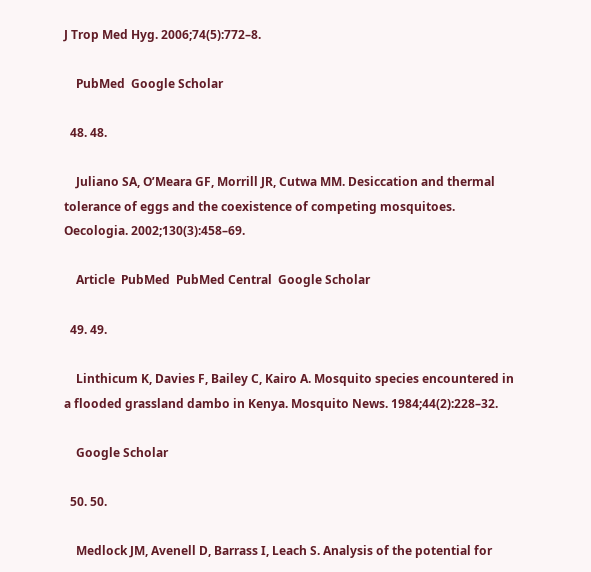J Trop Med Hyg. 2006;74(5):772–8.

    PubMed  Google Scholar

  48. 48.

    Juliano SA, O’Meara GF, Morrill JR, Cutwa MM. Desiccation and thermal tolerance of eggs and the coexistence of competing mosquitoes. Oecologia. 2002;130(3):458–69.

    Article  PubMed  PubMed Central  Google Scholar

  49. 49.

    Linthicum K, Davies F, Bailey C, Kairo A. Mosquito species encountered in a flooded grassland dambo in Kenya. Mosquito News. 1984;44(2):228–32.

    Google Scholar

  50. 50.

    Medlock JM, Avenell D, Barrass I, Leach S. Analysis of the potential for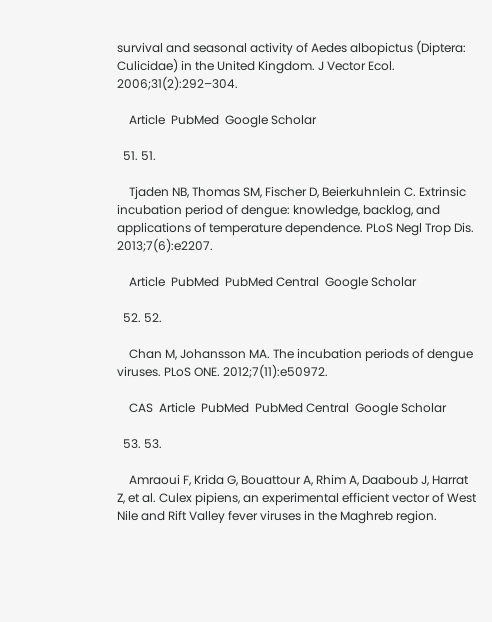survival and seasonal activity of Aedes albopictus (Diptera: Culicidae) in the United Kingdom. J Vector Ecol. 2006;31(2):292–304.

    Article  PubMed  Google Scholar

  51. 51.

    Tjaden NB, Thomas SM, Fischer D, Beierkuhnlein C. Extrinsic incubation period of dengue: knowledge, backlog, and applications of temperature dependence. PLoS Negl Trop Dis. 2013;7(6):e2207.

    Article  PubMed  PubMed Central  Google Scholar

  52. 52.

    Chan M, Johansson MA. The incubation periods of dengue viruses. PLoS ONE. 2012;7(11):e50972.

    CAS  Article  PubMed  PubMed Central  Google Scholar

  53. 53.

    Amraoui F, Krida G, Bouattour A, Rhim A, Daaboub J, Harrat Z, et al. Culex pipiens, an experimental efficient vector of West Nile and Rift Valley fever viruses in the Maghreb region.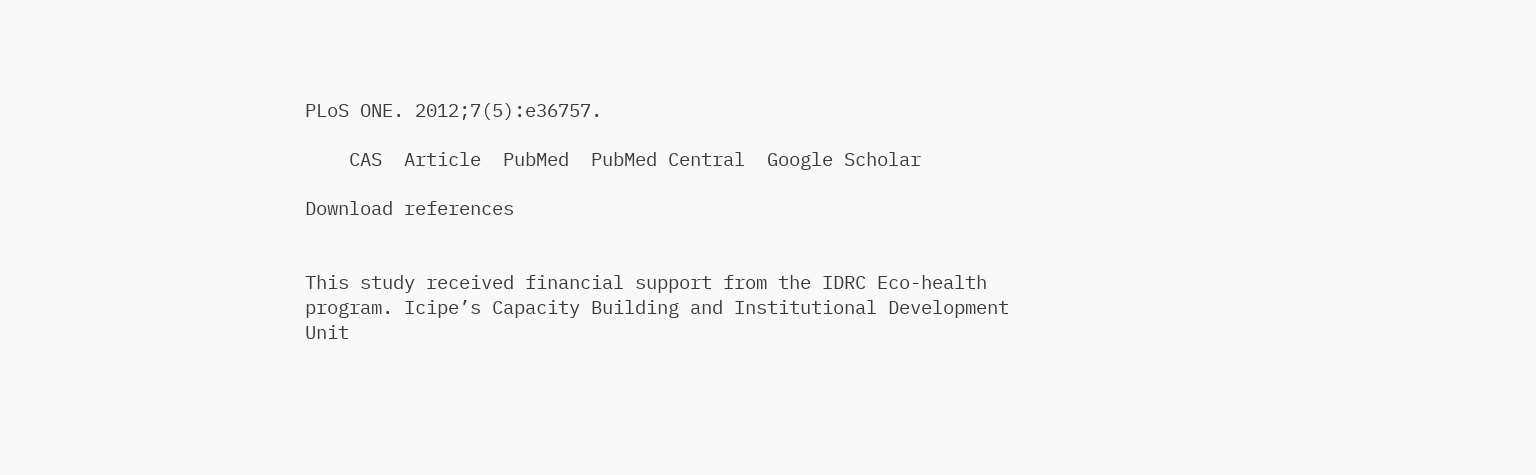PLoS ONE. 2012;7(5):e36757.

    CAS  Article  PubMed  PubMed Central  Google Scholar

Download references


This study received financial support from the IDRC Eco-health program. Icipe’s Capacity Building and Institutional Development Unit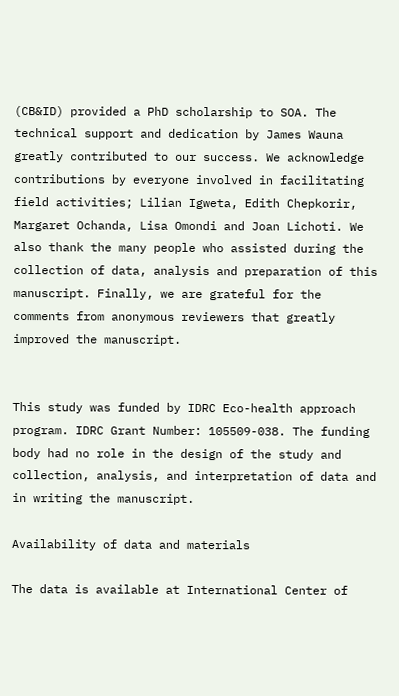(CB&ID) provided a PhD scholarship to SOA. The technical support and dedication by James Wauna greatly contributed to our success. We acknowledge contributions by everyone involved in facilitating field activities; Lilian Igweta, Edith Chepkorir, Margaret Ochanda, Lisa Omondi and Joan Lichoti. We also thank the many people who assisted during the collection of data, analysis and preparation of this manuscript. Finally, we are grateful for the comments from anonymous reviewers that greatly improved the manuscript.


This study was funded by IDRC Eco-health approach program. IDRC Grant Number: 105509-038. The funding body had no role in the design of the study and collection, analysis, and interpretation of data and in writing the manuscript.

Availability of data and materials

The data is available at International Center of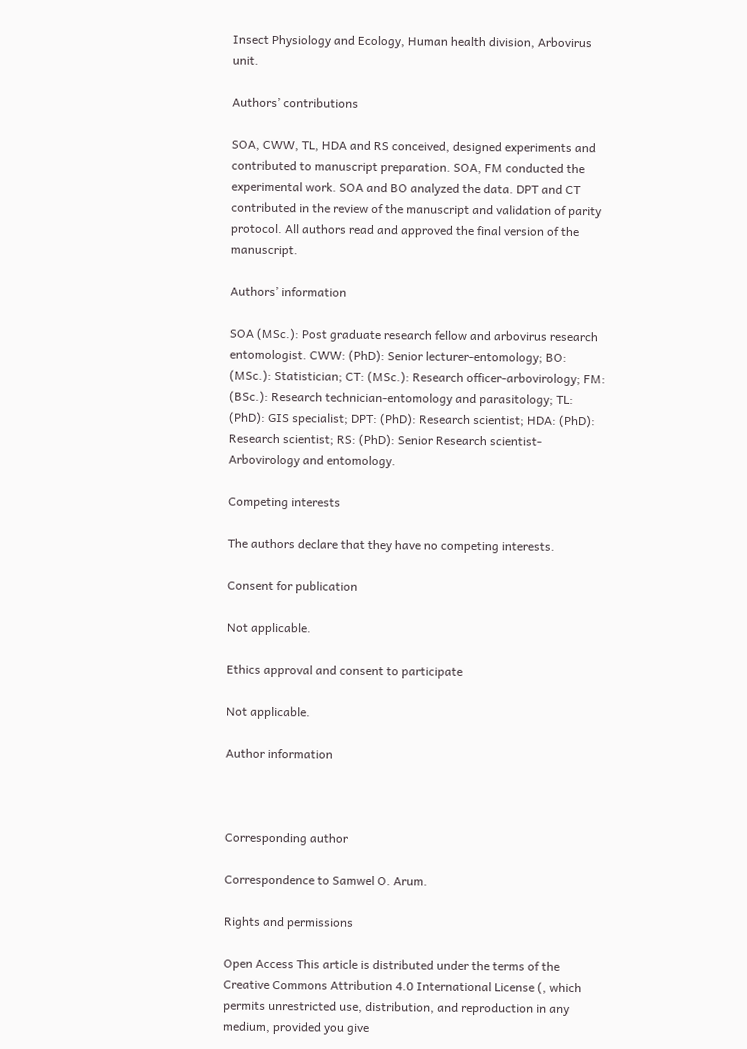Insect Physiology and Ecology, Human health division, Arbovirus unit.

Authors’ contributions

SOA, CWW, TL, HDA and RS conceived, designed experiments and contributed to manuscript preparation. SOA, FM conducted the experimental work. SOA and BO analyzed the data. DPT and CT contributed in the review of the manuscript and validation of parity protocol. All authors read and approved the final version of the manuscript.

Authors’ information

SOA (MSc.): Post graduate research fellow and arbovirus research entomologist. CWW: (PhD): Senior lecturer-entomology; BO: (MSc.): Statistician; CT: (MSc.): Research officer-arbovirology; FM: (BSc.): Research technician-entomology and parasitology; TL: (PhD): GIS specialist; DPT: (PhD): Research scientist; HDA: (PhD): Research scientist; RS: (PhD): Senior Research scientist- Arbovirology and entomology.

Competing interests

The authors declare that they have no competing interests.

Consent for publication

Not applicable.

Ethics approval and consent to participate

Not applicable.

Author information



Corresponding author

Correspondence to Samwel O. Arum.

Rights and permissions

Open Access This article is distributed under the terms of the Creative Commons Attribution 4.0 International License (, which permits unrestricted use, distribution, and reproduction in any medium, provided you give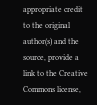appropriate credit to the original author(s) and the source, provide a link to the Creative Commons license,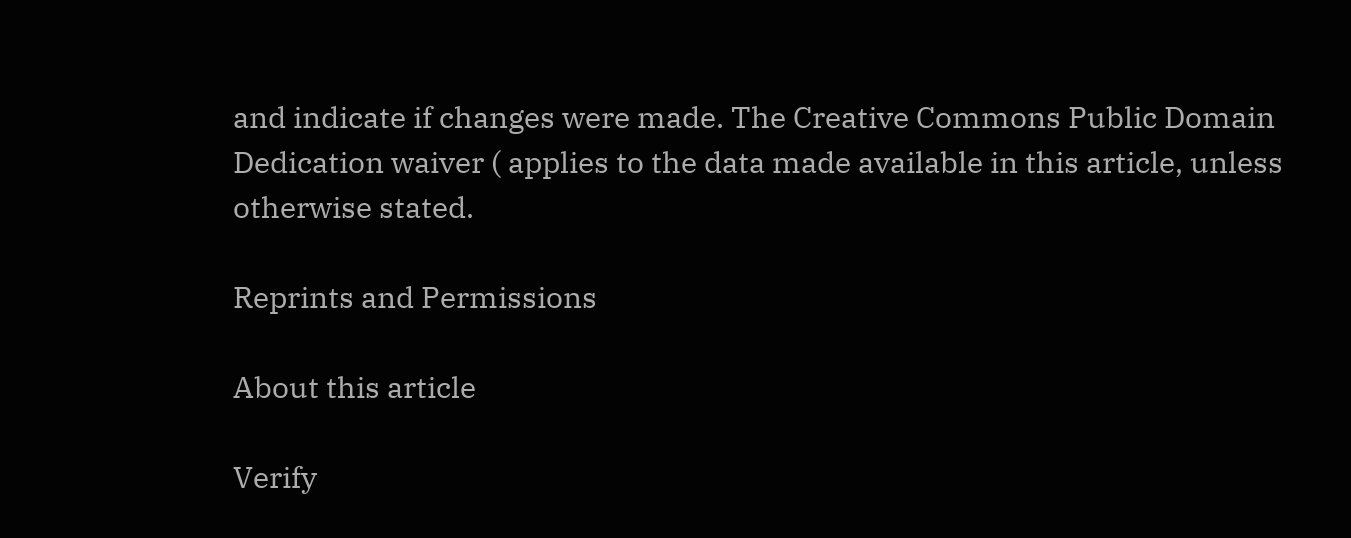and indicate if changes were made. The Creative Commons Public Domain Dedication waiver ( applies to the data made available in this article, unless otherwise stated.

Reprints and Permissions

About this article

Verify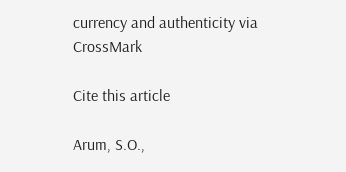currency and authenticity via CrossMark

Cite this article

Arum, S.O.,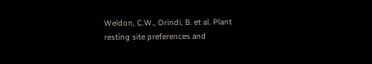Weldon, C.W., Orindi, B. et al. Plant resting site preferences and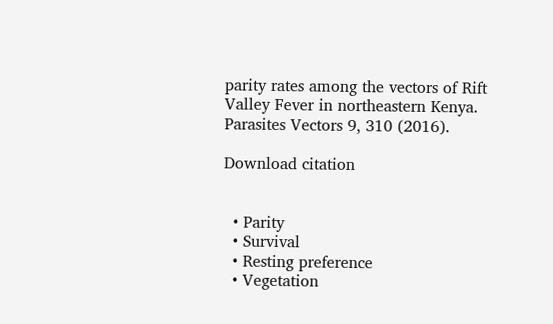parity rates among the vectors of Rift Valley Fever in northeastern Kenya. Parasites Vectors 9, 310 (2016).

Download citation


  • Parity
  • Survival
  • Resting preference
  • Vegetation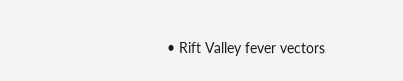• Rift Valley fever vectors